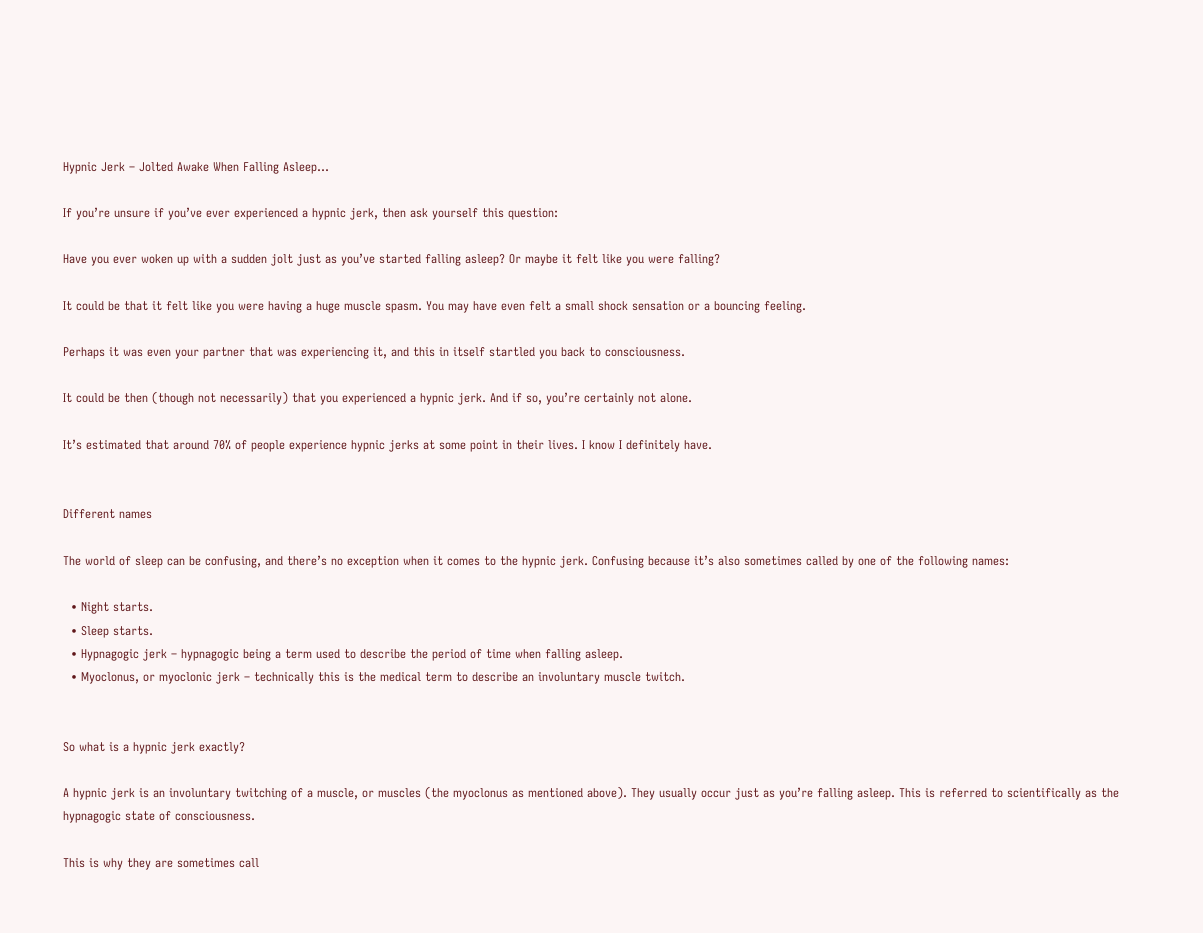Hypnic Jerk – Jolted Awake When Falling Asleep…

If you’re unsure if you’ve ever experienced a hypnic jerk, then ask yourself this question:

Have you ever woken up with a sudden jolt just as you’ve started falling asleep? Or maybe it felt like you were falling?

It could be that it felt like you were having a huge muscle spasm. You may have even felt a small shock sensation or a bouncing feeling.

Perhaps it was even your partner that was experiencing it, and this in itself startled you back to consciousness.

It could be then (though not necessarily) that you experienced a hypnic jerk. And if so, you’re certainly not alone.

It’s estimated that around 70% of people experience hypnic jerks at some point in their lives. I know I definitely have.


Different names

The world of sleep can be confusing, and there’s no exception when it comes to the hypnic jerk. Confusing because it’s also sometimes called by one of the following names:

  • Night starts.
  • Sleep starts.
  • Hypnagogic jerk – hypnagogic being a term used to describe the period of time when falling asleep.
  • Myoclonus, or myoclonic jerk – technically this is the medical term to describe an involuntary muscle twitch.


So what is a hypnic jerk exactly?

A hypnic jerk is an involuntary twitching of a muscle, or muscles (the myoclonus as mentioned above). They usually occur just as you’re falling asleep. This is referred to scientifically as the hypnagogic state of consciousness.

This is why they are sometimes call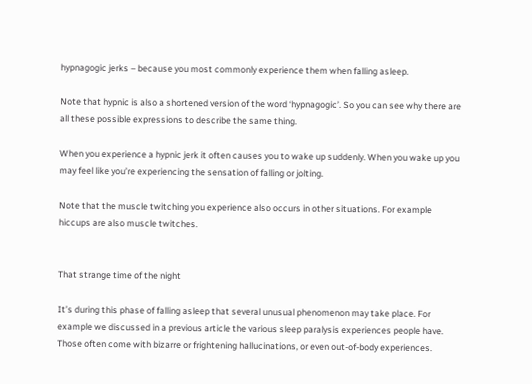hypnagogic jerks – because you most commonly experience them when falling asleep.

Note that hypnic is also a shortened version of the word ‘hypnagogic’. So you can see why there are all these possible expressions to describe the same thing.

When you experience a hypnic jerk it often causes you to wake up suddenly. When you wake up you may feel like you’re experiencing the sensation of falling or jolting.

Note that the muscle twitching you experience also occurs in other situations. For example hiccups are also muscle twitches.


That strange time of the night

It’s during this phase of falling asleep that several unusual phenomenon may take place. For example we discussed in a previous article the various sleep paralysis experiences people have. Those often come with bizarre or frightening hallucinations, or even out-of-body experiences.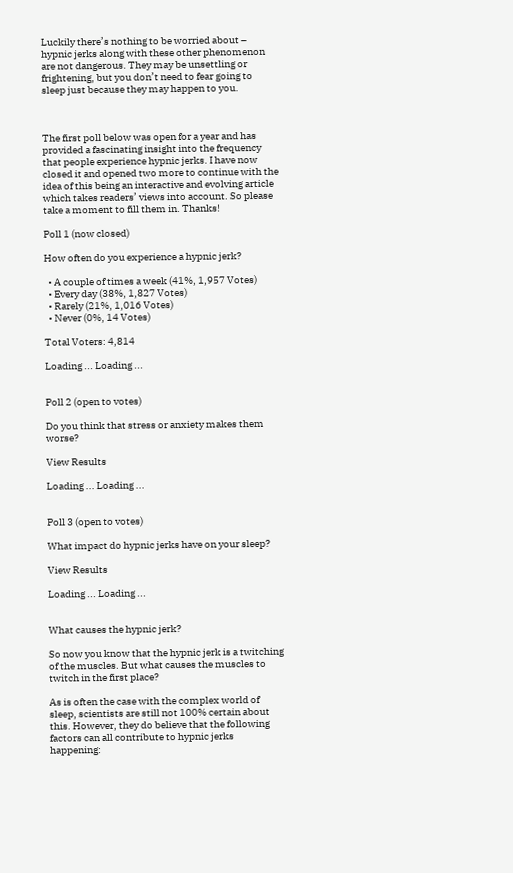Luckily there’s nothing to be worried about – hypnic jerks along with these other phenomenon are not dangerous. They may be unsettling or frightening, but you don’t need to fear going to sleep just because they may happen to you.



The first poll below was open for a year and has provided a fascinating insight into the frequency that people experience hypnic jerks. I have now closed it and opened two more to continue with the idea of this being an interactive and evolving article which takes readers’ views into account. So please take a moment to fill them in. Thanks!

Poll 1 (now closed)

How often do you experience a hypnic jerk?

  • A couple of times a week (41%, 1,957 Votes)
  • Every day (38%, 1,827 Votes)
  • Rarely (21%, 1,016 Votes)
  • Never (0%, 14 Votes)

Total Voters: 4,814

Loading ... Loading ...


Poll 2 (open to votes)

Do you think that stress or anxiety makes them worse?

View Results

Loading ... Loading ...


Poll 3 (open to votes)

What impact do hypnic jerks have on your sleep?

View Results

Loading ... Loading ...


What causes the hypnic jerk?

So now you know that the hypnic jerk is a twitching of the muscles. But what causes the muscles to twitch in the first place?

As is often the case with the complex world of sleep, scientists are still not 100% certain about this. However, they do believe that the following factors can all contribute to hypnic jerks happening: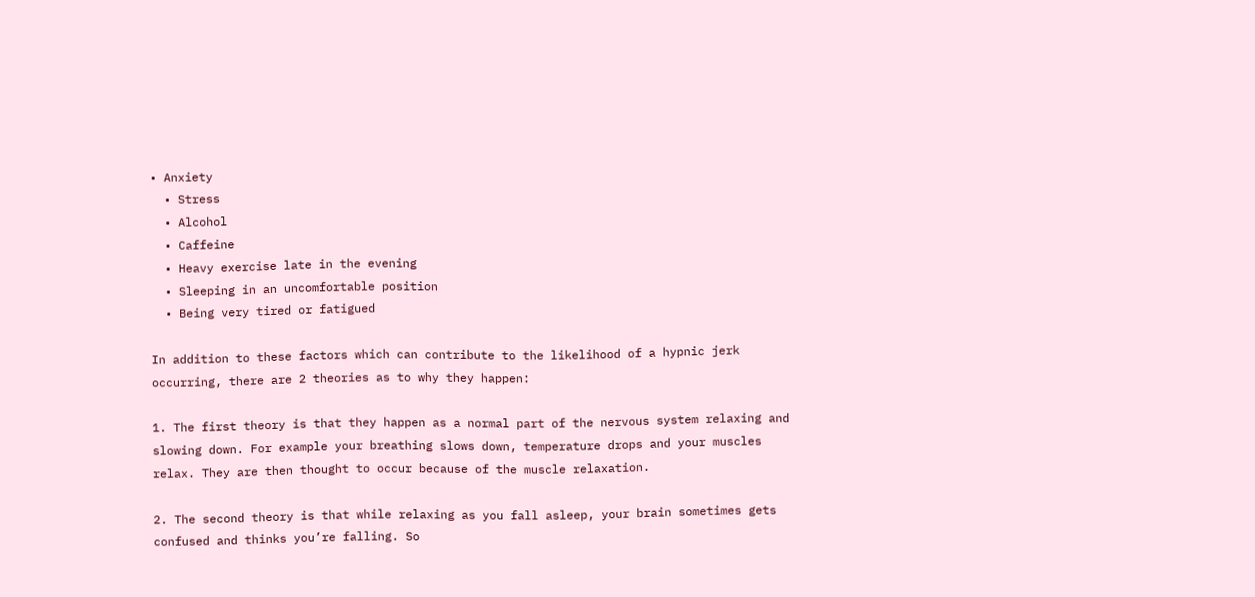• Anxiety
  • Stress
  • Alcohol
  • Caffeine
  • Heavy exercise late in the evening
  • Sleeping in an uncomfortable position
  • Being very tired or fatigued

In addition to these factors which can contribute to the likelihood of a hypnic jerk occurring, there are 2 theories as to why they happen:

1. The first theory is that they happen as a normal part of the nervous system relaxing and slowing down. For example your breathing slows down, temperature drops and your muscles relax. They are then thought to occur because of the muscle relaxation.

2. The second theory is that while relaxing as you fall asleep, your brain sometimes gets confused and thinks you’re falling. So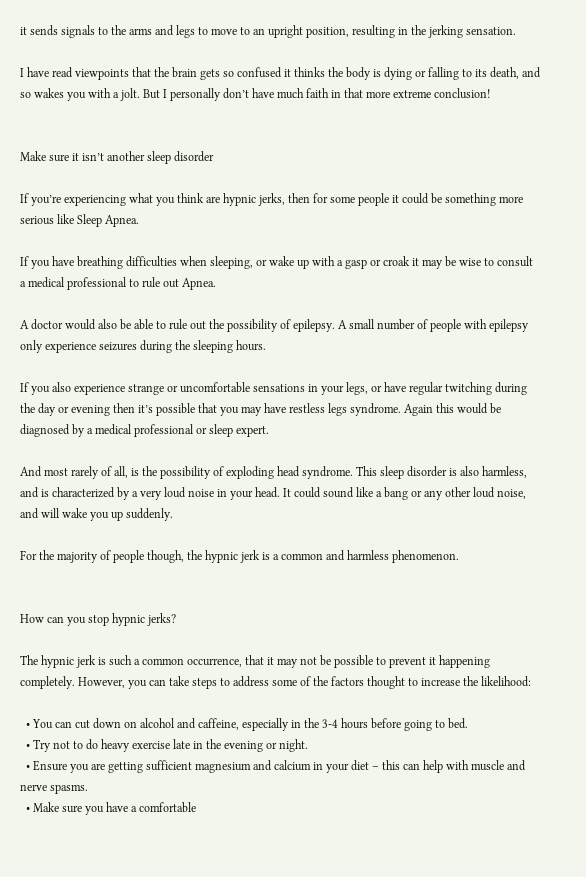it sends signals to the arms and legs to move to an upright position, resulting in the jerking sensation.

I have read viewpoints that the brain gets so confused it thinks the body is dying or falling to its death, and so wakes you with a jolt. But I personally don’t have much faith in that more extreme conclusion!


Make sure it isn’t another sleep disorder

If you’re experiencing what you think are hypnic jerks, then for some people it could be something more serious like Sleep Apnea.

If you have breathing difficulties when sleeping, or wake up with a gasp or croak it may be wise to consult a medical professional to rule out Apnea.

A doctor would also be able to rule out the possibility of epilepsy. A small number of people with epilepsy only experience seizures during the sleeping hours.

If you also experience strange or uncomfortable sensations in your legs, or have regular twitching during the day or evening then it’s possible that you may have restless legs syndrome. Again this would be diagnosed by a medical professional or sleep expert.

And most rarely of all, is the possibility of exploding head syndrome. This sleep disorder is also harmless, and is characterized by a very loud noise in your head. It could sound like a bang or any other loud noise, and will wake you up suddenly.

For the majority of people though, the hypnic jerk is a common and harmless phenomenon.


How can you stop hypnic jerks?

The hypnic jerk is such a common occurrence, that it may not be possible to prevent it happening completely. However, you can take steps to address some of the factors thought to increase the likelihood:

  • You can cut down on alcohol and caffeine, especially in the 3-4 hours before going to bed.
  • Try not to do heavy exercise late in the evening or night.
  • Ensure you are getting sufficient magnesium and calcium in your diet – this can help with muscle and nerve spasms.
  • Make sure you have a comfortable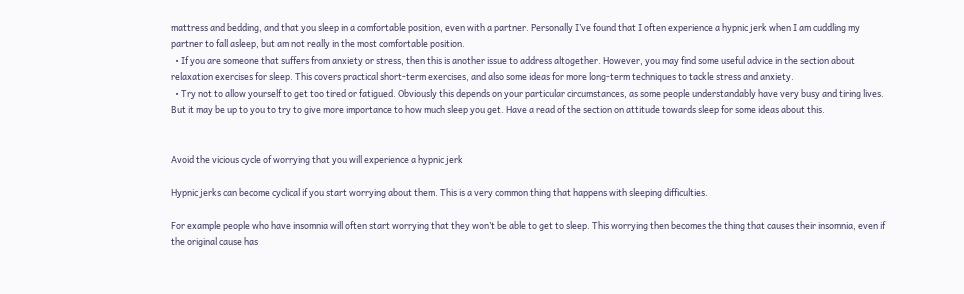mattress and bedding, and that you sleep in a comfortable position, even with a partner. Personally I’ve found that I often experience a hypnic jerk when I am cuddling my partner to fall asleep, but am not really in the most comfortable position.
  • If you are someone that suffers from anxiety or stress, then this is another issue to address altogether. However, you may find some useful advice in the section about relaxation exercises for sleep. This covers practical short-term exercises, and also some ideas for more long-term techniques to tackle stress and anxiety.
  • Try not to allow yourself to get too tired or fatigued. Obviously this depends on your particular circumstances, as some people understandably have very busy and tiring lives. But it may be up to you to try to give more importance to how much sleep you get. Have a read of the section on attitude towards sleep for some ideas about this.


Avoid the vicious cycle of worrying that you will experience a hypnic jerk

Hypnic jerks can become cyclical if you start worrying about them. This is a very common thing that happens with sleeping difficulties.

For example people who have insomnia will often start worrying that they won’t be able to get to sleep. This worrying then becomes the thing that causes their insomnia, even if the original cause has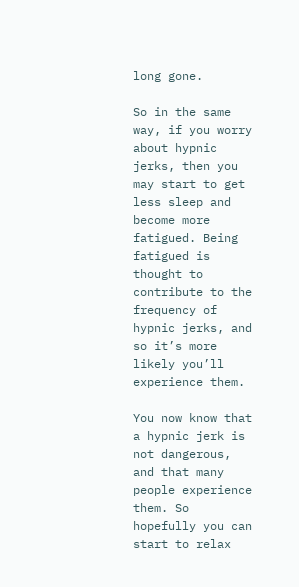long gone.

So in the same way, if you worry about hypnic jerks, then you may start to get less sleep and become more fatigued. Being fatigued is thought to contribute to the frequency of hypnic jerks, and so it’s more likely you’ll experience them.

You now know that a hypnic jerk is not dangerous, and that many people experience them. So hopefully you can start to relax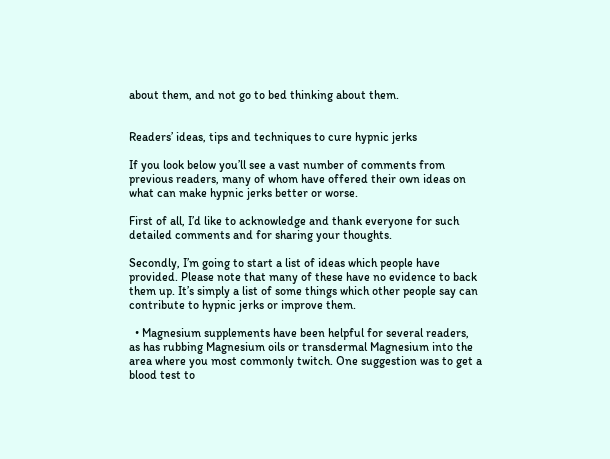about them, and not go to bed thinking about them.


Readers’ ideas, tips and techniques to cure hypnic jerks

If you look below you’ll see a vast number of comments from previous readers, many of whom have offered their own ideas on what can make hypnic jerks better or worse.

First of all, I’d like to acknowledge and thank everyone for such detailed comments and for sharing your thoughts.

Secondly, I’m going to start a list of ideas which people have provided. Please note that many of these have no evidence to back them up. It’s simply a list of some things which other people say can contribute to hypnic jerks or improve them.

  • Magnesium supplements have been helpful for several readers, as has rubbing Magnesium oils or transdermal Magnesium into the area where you most commonly twitch. One suggestion was to get a blood test to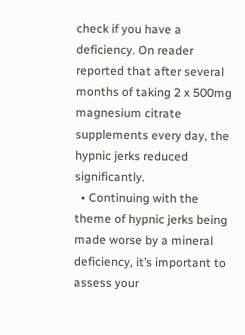check if you have a deficiency. On reader reported that after several months of taking 2 x 500mg magnesium citrate supplements every day, the hypnic jerks reduced significantly.
  • Continuing with the theme of hypnic jerks being made worse by a mineral deficiency, it’s important to assess your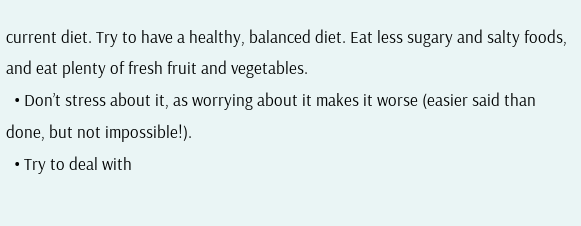current diet. Try to have a healthy, balanced diet. Eat less sugary and salty foods, and eat plenty of fresh fruit and vegetables.
  • Don’t stress about it, as worrying about it makes it worse (easier said than done, but not impossible!).
  • Try to deal with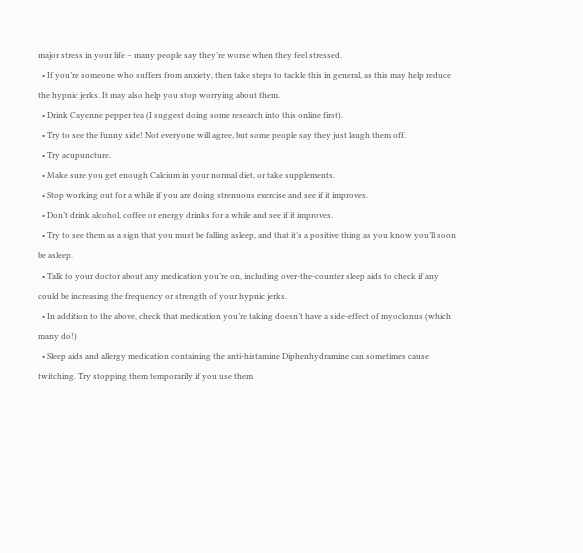major stress in your life – many people say they’re worse when they feel stressed.
  • If you’re someone who suffers from anxiety, then take steps to tackle this in general, as this may help reduce the hypnic jerks. It may also help you stop worrying about them.
  • Drink Cayenne pepper tea (I suggest doing some research into this online first).
  • Try to see the funny side! Not everyone will agree, but some people say they just laugh them off.
  • Try acupuncture.
  • Make sure you get enough Calcium in your normal diet, or take supplements.
  • Stop working out for a while if you are doing strenuous exercise and see if it improves.
  • Don’t drink alcohol, coffee or energy drinks for a while and see if it improves.
  • Try to see them as a sign that you must be falling asleep, and that it’s a positive thing as you know you’ll soon be asleep.
  • Talk to your doctor about any medication you’re on, including over-the-counter sleep aids to check if any could be increasing the frequency or strength of your hypnic jerks.
  • In addition to the above, check that medication you’re taking doesn’t have a side-effect of myoclonus (which many do!)
  • Sleep aids and allergy medication containing the anti-histamine Diphenhydramine can sometimes cause twitching. Try stopping them temporarily if you use them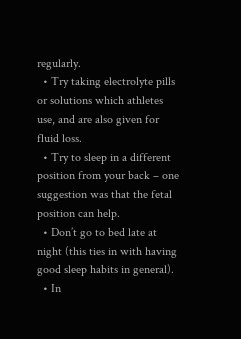regularly.
  • Try taking electrolyte pills or solutions which athletes use, and are also given for fluid loss.
  • Try to sleep in a different position from your back – one suggestion was that the fetal position can help.
  • Don’t go to bed late at night (this ties in with having good sleep habits in general).
  • In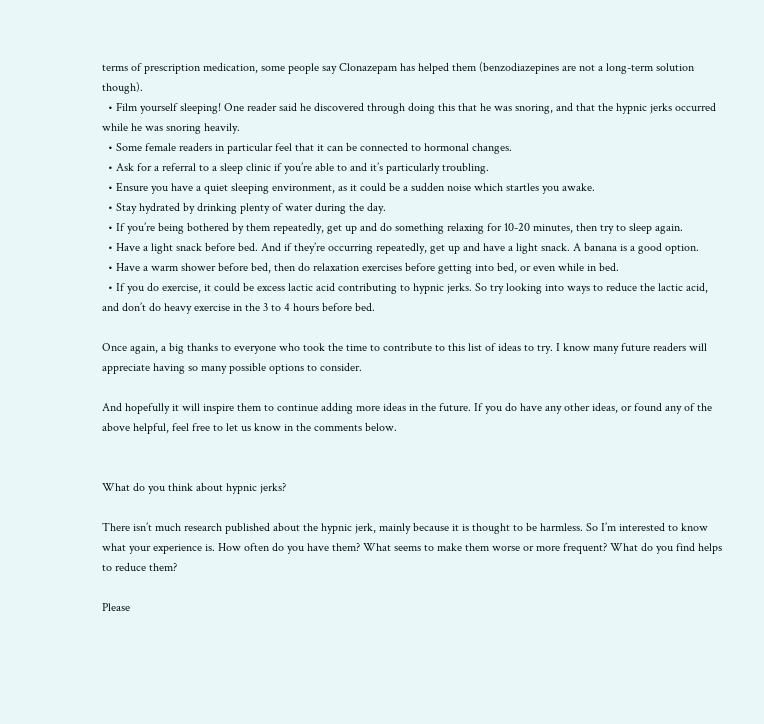terms of prescription medication, some people say Clonazepam has helped them (benzodiazepines are not a long-term solution though).
  • Film yourself sleeping! One reader said he discovered through doing this that he was snoring, and that the hypnic jerks occurred while he was snoring heavily.
  • Some female readers in particular feel that it can be connected to hormonal changes.
  • Ask for a referral to a sleep clinic if you’re able to and it’s particularly troubling.
  • Ensure you have a quiet sleeping environment, as it could be a sudden noise which startles you awake.
  • Stay hydrated by drinking plenty of water during the day.
  • If you’re being bothered by them repeatedly, get up and do something relaxing for 10-20 minutes, then try to sleep again.
  • Have a light snack before bed. And if they’re occurring repeatedly, get up and have a light snack. A banana is a good option.
  • Have a warm shower before bed, then do relaxation exercises before getting into bed, or even while in bed.
  • If you do exercise, it could be excess lactic acid contributing to hypnic jerks. So try looking into ways to reduce the lactic acid, and don’t do heavy exercise in the 3 to 4 hours before bed.

Once again, a big thanks to everyone who took the time to contribute to this list of ideas to try. I know many future readers will appreciate having so many possible options to consider.

And hopefully it will inspire them to continue adding more ideas in the future. If you do have any other ideas, or found any of the above helpful, feel free to let us know in the comments below.


What do you think about hypnic jerks?

There isn’t much research published about the hypnic jerk, mainly because it is thought to be harmless. So I’m interested to know what your experience is. How often do you have them? What seems to make them worse or more frequent? What do you find helps to reduce them?

Please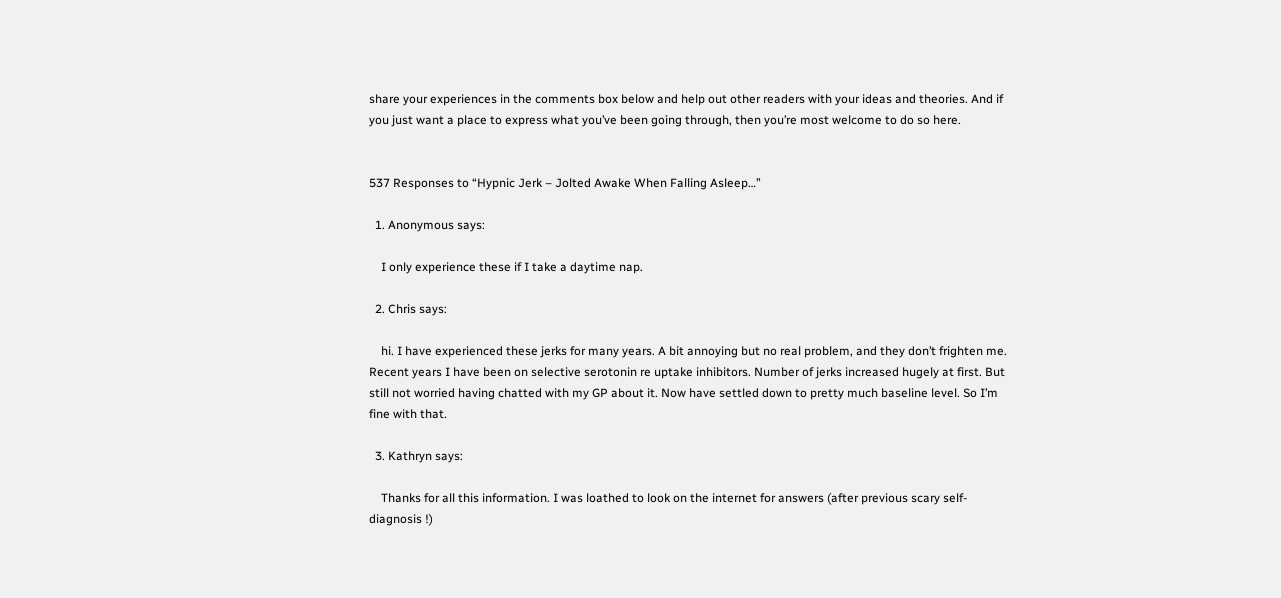share your experiences in the comments box below and help out other readers with your ideas and theories. And if you just want a place to express what you’ve been going through, then you’re most welcome to do so here.


537 Responses to “Hypnic Jerk – Jolted Awake When Falling Asleep…”

  1. Anonymous says:

    I only experience these if I take a daytime nap.

  2. Chris says:

    hi. I have experienced these jerks for many years. A bit annoying but no real problem, and they don’t frighten me. Recent years I have been on selective serotonin re uptake inhibitors. Number of jerks increased hugely at first. But still not worried having chatted with my GP about it. Now have settled down to pretty much baseline level. So I’m fine with that.

  3. Kathryn says:

    Thanks for all this information. I was loathed to look on the internet for answers (after previous scary self-diagnosis !)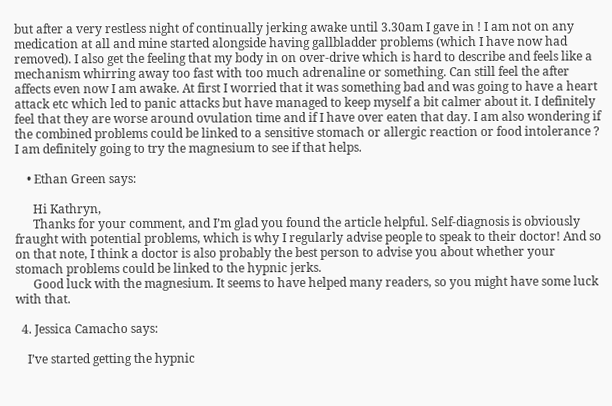but after a very restless night of continually jerking awake until 3.30am I gave in ! I am not on any medication at all and mine started alongside having gallbladder problems (which I have now had removed). I also get the feeling that my body in on over-drive which is hard to describe and feels like a mechanism whirring away too fast with too much adrenaline or something. Can still feel the after affects even now I am awake. At first I worried that it was something bad and was going to have a heart attack etc which led to panic attacks but have managed to keep myself a bit calmer about it. I definitely feel that they are worse around ovulation time and if I have over eaten that day. I am also wondering if the combined problems could be linked to a sensitive stomach or allergic reaction or food intolerance ? I am definitely going to try the magnesium to see if that helps.

    • Ethan Green says:

      Hi Kathryn,
      Thanks for your comment, and I’m glad you found the article helpful. Self-diagnosis is obviously fraught with potential problems, which is why I regularly advise people to speak to their doctor! And so on that note, I think a doctor is also probably the best person to advise you about whether your stomach problems could be linked to the hypnic jerks.
      Good luck with the magnesium. It seems to have helped many readers, so you might have some luck with that.

  4. Jessica Camacho says:

    I’ve started getting the hypnic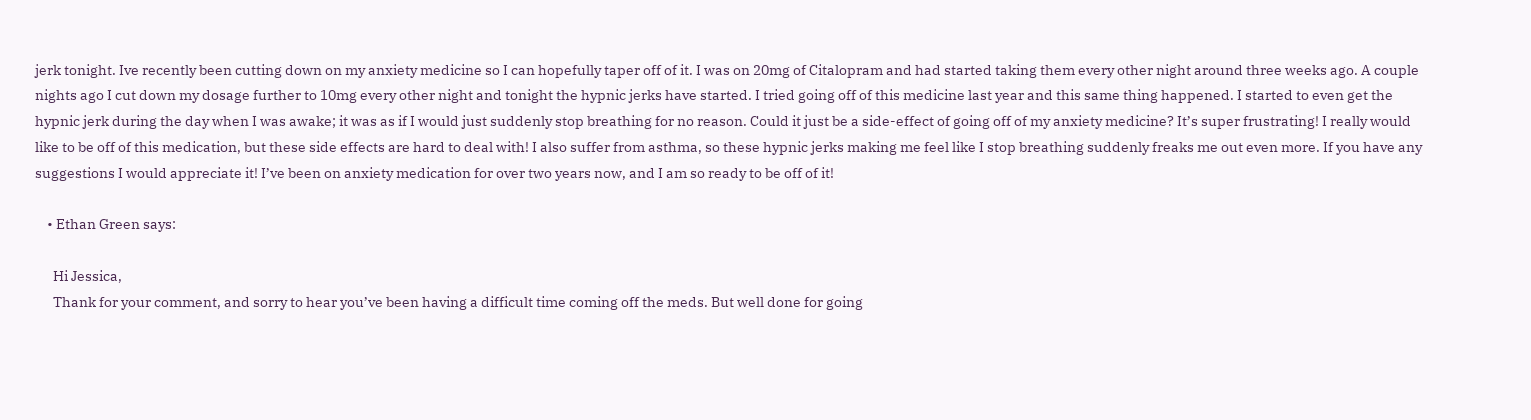jerk tonight. Ive recently been cutting down on my anxiety medicine so I can hopefully taper off of it. I was on 20mg of Citalopram and had started taking them every other night around three weeks ago. A couple nights ago I cut down my dosage further to 10mg every other night and tonight the hypnic jerks have started. I tried going off of this medicine last year and this same thing happened. I started to even get the hypnic jerk during the day when I was awake; it was as if I would just suddenly stop breathing for no reason. Could it just be a side-effect of going off of my anxiety medicine? It’s super frustrating! I really would like to be off of this medication, but these side effects are hard to deal with! I also suffer from asthma, so these hypnic jerks making me feel like I stop breathing suddenly freaks me out even more. If you have any suggestions I would appreciate it! I’ve been on anxiety medication for over two years now, and I am so ready to be off of it!

    • Ethan Green says:

      Hi Jessica,
      Thank for your comment, and sorry to hear you’ve been having a difficult time coming off the meds. But well done for going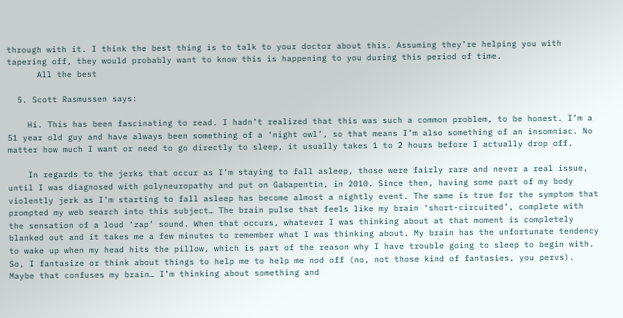through with it. I think the best thing is to talk to your doctor about this. Assuming they’re helping you with tapering off, they would probably want to know this is happening to you during this period of time.
      All the best

  5. Scott Rasmussen says:

    Hi. This has been fascinating to read. I hadn’t realized that this was such a common problem, to be honest. I’m a 51 year old guy and have always been something of a ‘night owl’, so that means I’m also something of an insomniac. No matter how much I want or need to go directly to sleep, it usually takes 1 to 2 hours before I actually drop off.

    In regards to the jerks that occur as I’m staying to fall asleep, those were fairly rare and never a real issue, until I was diagnosed with polyneuropathy and put on Gabapentin, in 2010. Since then, having some part of my body violently jerk as I’m starting to fall asleep has become almost a nightly event. The same is true for the symptom that prompted my web search into this subject… The brain pulse that feels like my brain ‘short-circuited’, complete with the sensation of a loud ‘zap’ sound. When that occurs, whatever I was thinking about at that moment is completely blanked out and it takes me a few minutes to remember what I was thinking about. My brain has the unfortunate tendency to wake up when my head hits the pillow, which is part of the reason why I have trouble going to sleep to begin with. So, I fantasize or think about things to help me to help me nod off (no, not those kind of fantasies, you pervs). Maybe that confuses my brain… I’m thinking about something and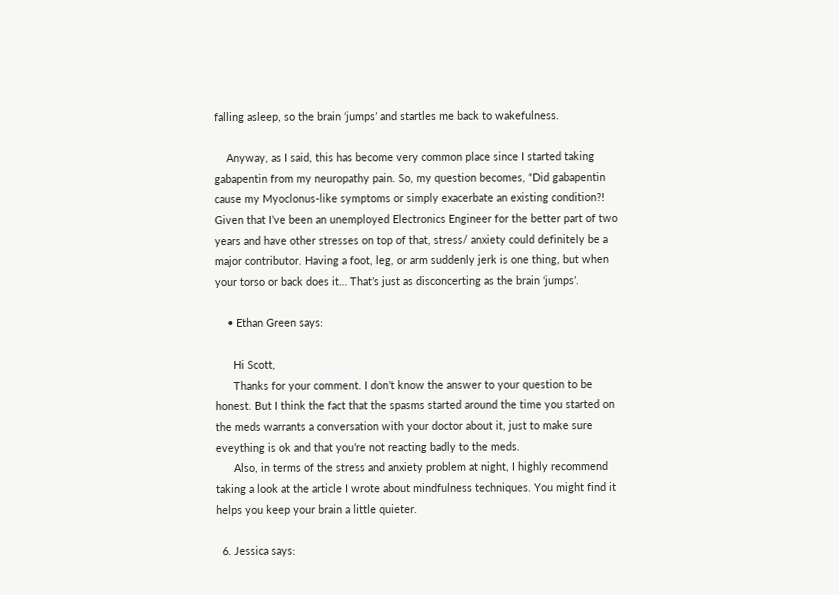falling asleep, so the brain ‘jumps’ and startles me back to wakefulness.

    Anyway, as I said, this has become very common place since I started taking gabapentin from my neuropathy pain. So, my question becomes, “Did gabapentin cause my Myoclonus-like symptoms or simply exacerbate an existing condition?! Given that I’ve been an unemployed Electronics Engineer for the better part of two years and have other stresses on top of that, stress/ anxiety could definitely be a major contributor. Having a foot, leg, or arm suddenly jerk is one thing, but when your torso or back does it… That’s just as disconcerting as the brain ‘jumps’.

    • Ethan Green says:

      Hi Scott,
      Thanks for your comment. I don’t know the answer to your question to be honest. But I think the fact that the spasms started around the time you started on the meds warrants a conversation with your doctor about it, just to make sure eveything is ok and that you’re not reacting badly to the meds.
      Also, in terms of the stress and anxiety problem at night, I highly recommend taking a look at the article I wrote about mindfulness techniques. You might find it helps you keep your brain a little quieter.

  6. Jessica says: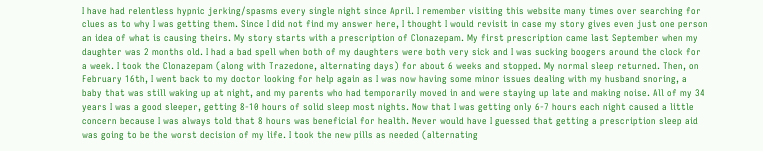I have had relentless hypnic jerking/spasms every single night since April. I remember visiting this website many times over searching for clues as to why I was getting them. Since I did not find my answer here, I thought I would revisit in case my story gives even just one person an idea of what is causing theirs. My story starts with a prescription of Clonazepam. My first prescription came last September when my daughter was 2 months old. I had a bad spell when both of my daughters were both very sick and I was sucking boogers around the clock for a week. I took the Clonazepam (along with Trazedone, alternating days) for about 6 weeks and stopped. My normal sleep returned. Then, on February 16th, I went back to my doctor looking for help again as I was now having some minor issues dealing with my husband snoring, a baby that was still waking up at night, and my parents who had temporarily moved in and were staying up late and making noise. All of my 34 years I was a good sleeper, getting 8-10 hours of solid sleep most nights. Now that I was getting only 6-7 hours each night caused a little concern because I was always told that 8 hours was beneficial for health. Never would have I guessed that getting a prescription sleep aid was going to be the worst decision of my life. I took the new pills as needed (alternating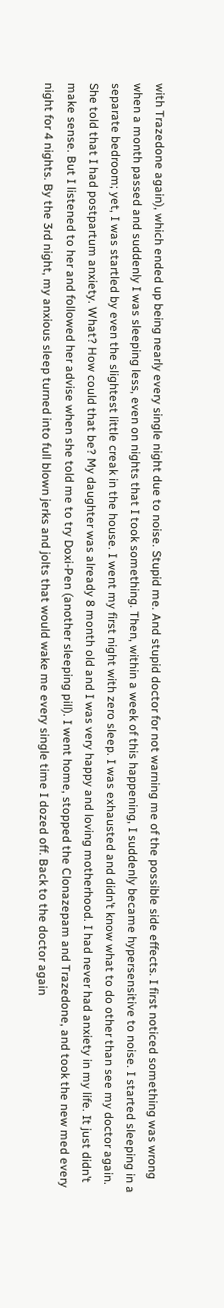with Trazedone again), which ended up being nearly every single night due to noise. Stupid me. And stupid doctor for not warning me of the possible side effects. I first noticed something was wrong when a month passed and suddenly I was sleeping less, even on nights that I took something. Then, within a week of this happening, I suddenly became hypersensitive to noise. I started sleeping in a separate bedroom; yet, I was startled by even the slightest little creak in the house. I went my first night with zero sleep. I was exhausted and didn’t know what to do other than see my doctor again. She told that I had postpartum anxiety. What? How could that be? My daughter was already 8 month old and I was very happy and loving motherhood. I had never had anxiety in my life. It just didn’t make sense. But I listened to her and followed her advise when she told me to try Doxi-Pen (another sleeping pill). I went home, stopped the Clonazepam and Trazedone, and took the new med every night for 4 nights. By the 3rd night, my anxious sleep turned into full blown jerks and jolts that would wake me every single time I dozed off. Back to the doctor again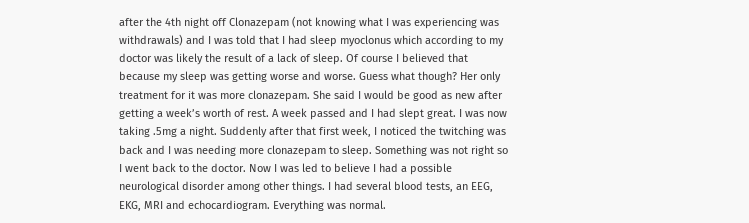after the 4th night off Clonazepam (not knowing what I was experiencing was withdrawals) and I was told that I had sleep myoclonus which according to my doctor was likely the result of a lack of sleep. Of course I believed that because my sleep was getting worse and worse. Guess what though? Her only treatment for it was more clonazepam. She said I would be good as new after getting a week’s worth of rest. A week passed and I had slept great. I was now taking .5mg a night. Suddenly after that first week, I noticed the twitching was back and I was needing more clonazepam to sleep. Something was not right so I went back to the doctor. Now I was led to believe I had a possible neurological disorder among other things. I had several blood tests, an EEG, EKG, MRI and echocardiogram. Everything was normal.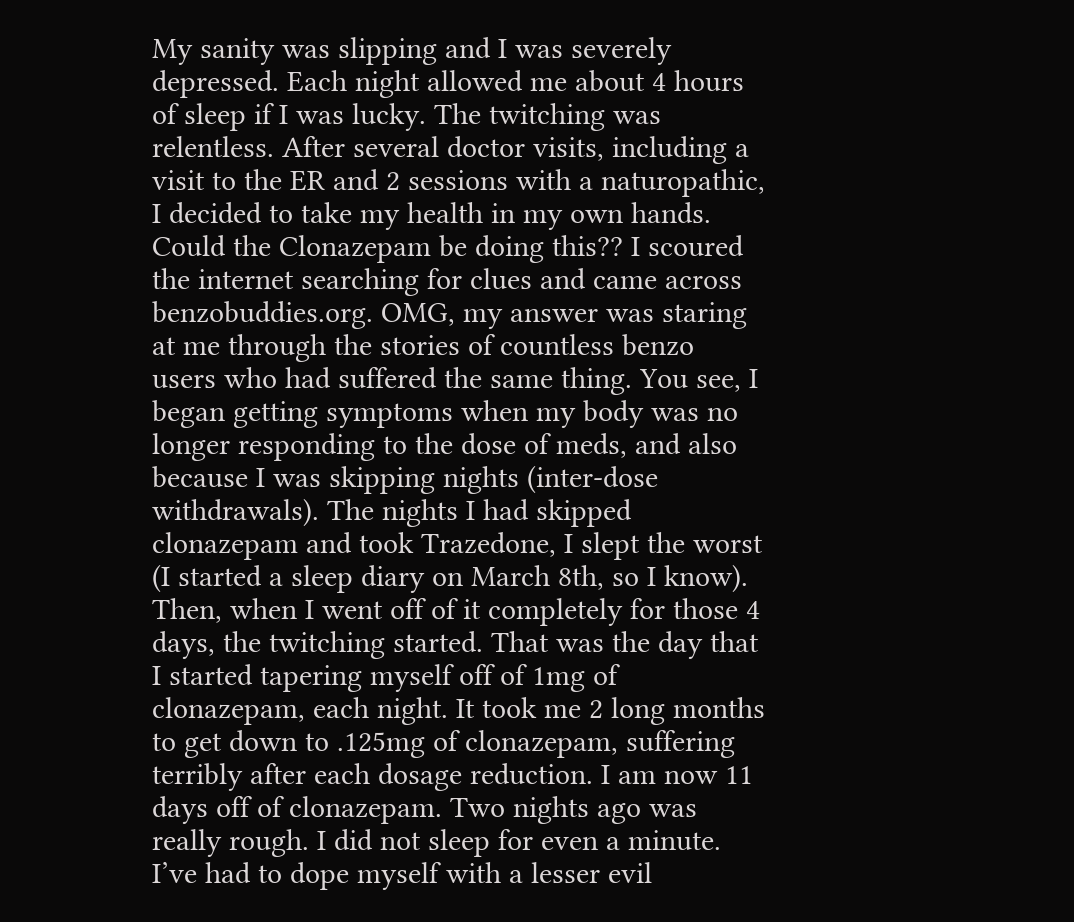My sanity was slipping and I was severely depressed. Each night allowed me about 4 hours of sleep if I was lucky. The twitching was relentless. After several doctor visits, including a visit to the ER and 2 sessions with a naturopathic, I decided to take my health in my own hands. Could the Clonazepam be doing this?? I scoured the internet searching for clues and came across benzobuddies.org. OMG, my answer was staring at me through the stories of countless benzo users who had suffered the same thing. You see, I began getting symptoms when my body was no longer responding to the dose of meds, and also because I was skipping nights (inter-dose withdrawals). The nights I had skipped clonazepam and took Trazedone, I slept the worst (I started a sleep diary on March 8th, so I know). Then, when I went off of it completely for those 4 days, the twitching started. That was the day that I started tapering myself off of 1mg of clonazepam, each night. It took me 2 long months to get down to .125mg of clonazepam, suffering terribly after each dosage reduction. I am now 11 days off of clonazepam. Two nights ago was really rough. I did not sleep for even a minute. I’ve had to dope myself with a lesser evil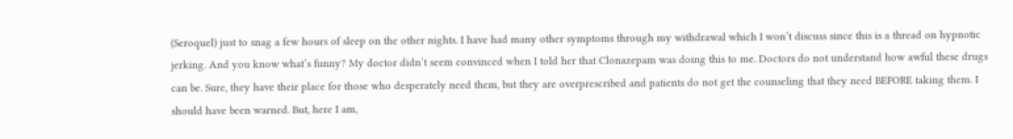(Seroquel) just to snag a few hours of sleep on the other nights. I have had many other symptoms through my withdrawal which I won’t discuss since this is a thread on hypnotic jerking. And you know what’s funny? My doctor didn’t seem convinced when I told her that Clonazepam was doing this to me. Doctors do not understand how awful these drugs can be. Sure, they have their place for those who desperately need them, but they are overprescribed and patients do not get the counseling that they need BEFORE taking them. I should have been warned. But, here I am,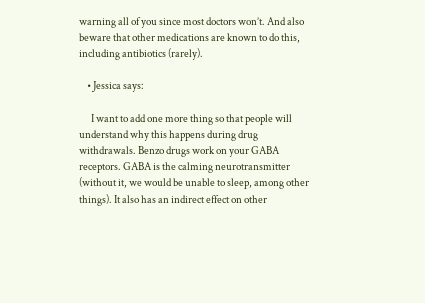warning all of you since most doctors won’t. And also beware that other medications are known to do this, including antibiotics (rarely).

    • Jessica says:

      I want to add one more thing so that people will understand why this happens during drug withdrawals. Benzo drugs work on your GABA receptors. GABA is the calming neurotransmitter (without it, we would be unable to sleep, among other things). It also has an indirect effect on other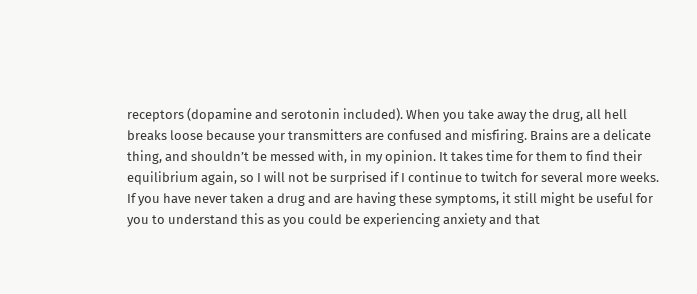receptors (dopamine and serotonin included). When you take away the drug, all hell breaks loose because your transmitters are confused and misfiring. Brains are a delicate thing, and shouldn’t be messed with, in my opinion. It takes time for them to find their equilibrium again, so I will not be surprised if I continue to twitch for several more weeks. If you have never taken a drug and are having these symptoms, it still might be useful for you to understand this as you could be experiencing anxiety and that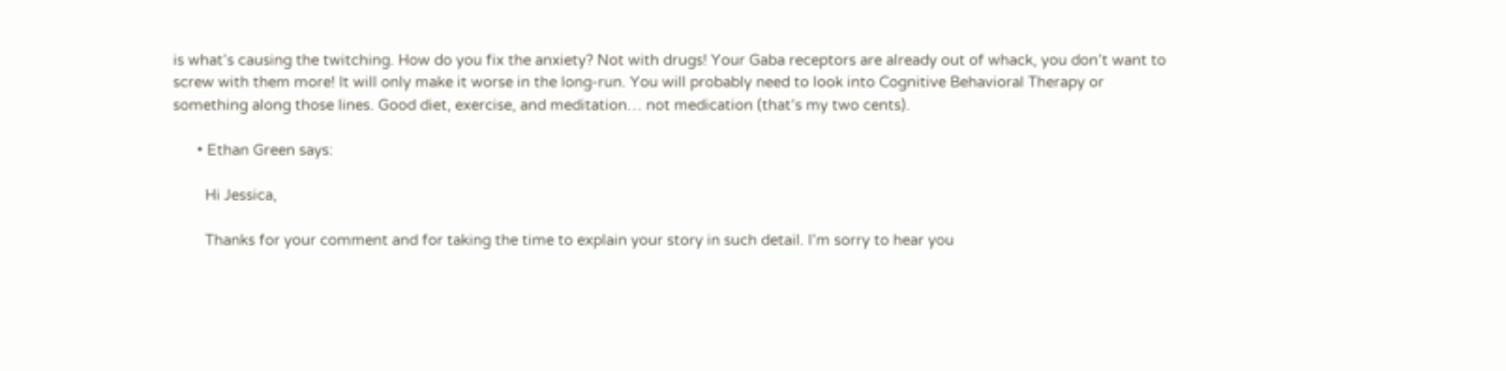is what’s causing the twitching. How do you fix the anxiety? Not with drugs! Your Gaba receptors are already out of whack, you don’t want to screw with them more! It will only make it worse in the long-run. You will probably need to look into Cognitive Behavioral Therapy or something along those lines. Good diet, exercise, and meditation… not medication (that’s my two cents).

      • Ethan Green says:

        Hi Jessica,

        Thanks for your comment and for taking the time to explain your story in such detail. I’m sorry to hear you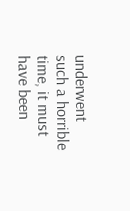underwent such a horrible time, it must have been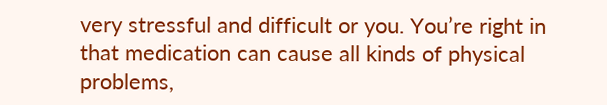very stressful and difficult or you. You’re right in that medication can cause all kinds of physical problems,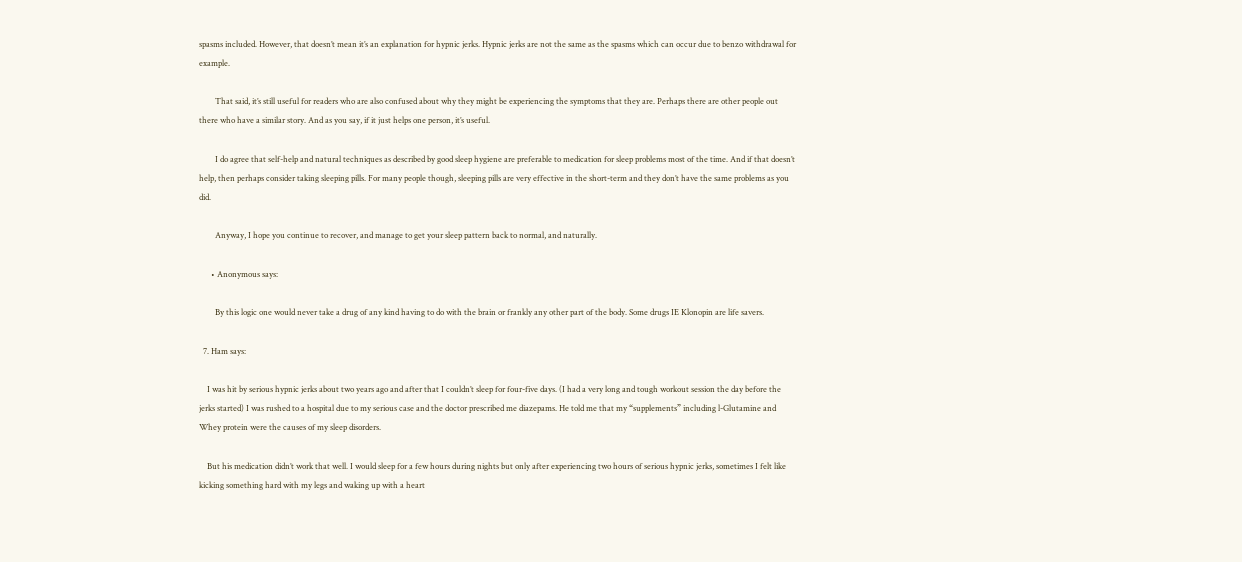spasms included. However, that doesn’t mean it’s an explanation for hypnic jerks. Hypnic jerks are not the same as the spasms which can occur due to benzo withdrawal for example.

        That said, it’s still useful for readers who are also confused about why they might be experiencing the symptoms that they are. Perhaps there are other people out there who have a similar story. And as you say, if it just helps one person, it’s useful.

        I do agree that self-help and natural techniques as described by good sleep hygiene are preferable to medication for sleep problems most of the time. And if that doesn’t help, then perhaps consider taking sleeping pills. For many people though, sleeping pills are very effective in the short-term and they don’t have the same problems as you did.

        Anyway, I hope you continue to recover, and manage to get your sleep pattern back to normal, and naturally.

      • Anonymous says:

        By this logic one would never take a drug of any kind having to do with the brain or frankly any other part of the body. Some drugs IE Klonopin are life savers.

  7. Ham says:

    I was hit by serious hypnic jerks about two years ago and after that I couldn’t sleep for four-five days. (I had a very long and tough workout session the day before the jerks started) I was rushed to a hospital due to my serious case and the doctor prescribed me diazepams. He told me that my “supplements” including l-Glutamine and Whey protein were the causes of my sleep disorders.

    But his medication didn’t work that well. I would sleep for a few hours during nights but only after experiencing two hours of serious hypnic jerks, sometimes I felt like kicking something hard with my legs and waking up with a heart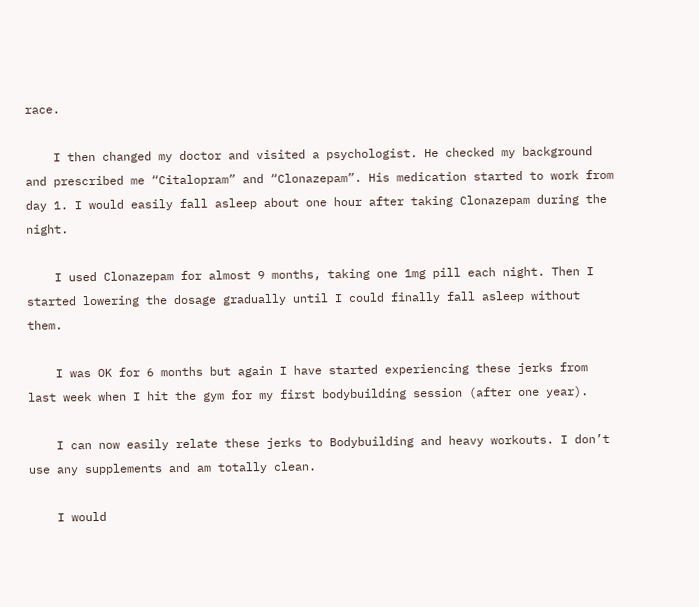race.

    I then changed my doctor and visited a psychologist. He checked my background and prescribed me “Citalopram” and “Clonazepam”. His medication started to work from day 1. I would easily fall asleep about one hour after taking Clonazepam during the night.

    I used Clonazepam for almost 9 months, taking one 1mg pill each night. Then I started lowering the dosage gradually until I could finally fall asleep without them.

    I was OK for 6 months but again I have started experiencing these jerks from last week when I hit the gym for my first bodybuilding session (after one year).

    I can now easily relate these jerks to Bodybuilding and heavy workouts. I don’t use any supplements and am totally clean.

    I would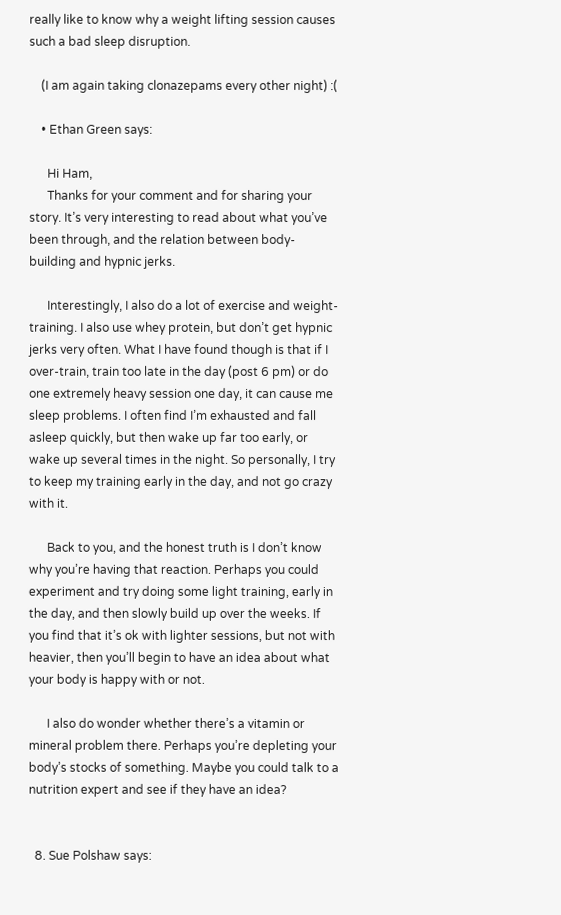really like to know why a weight lifting session causes such a bad sleep disruption.

    (I am again taking clonazepams every other night) :(

    • Ethan Green says:

      Hi Ham,
      Thanks for your comment and for sharing your story. It’s very interesting to read about what you’ve been through, and the relation between body-building and hypnic jerks.

      Interestingly, I also do a lot of exercise and weight-training. I also use whey protein, but don’t get hypnic jerks very often. What I have found though is that if I over-train, train too late in the day (post 6 pm) or do one extremely heavy session one day, it can cause me sleep problems. I often find I’m exhausted and fall asleep quickly, but then wake up far too early, or wake up several times in the night. So personally, I try to keep my training early in the day, and not go crazy with it.

      Back to you, and the honest truth is I don’t know why you’re having that reaction. Perhaps you could experiment and try doing some light training, early in the day, and then slowly build up over the weeks. If you find that it’s ok with lighter sessions, but not with heavier, then you’ll begin to have an idea about what your body is happy with or not.

      I also do wonder whether there’s a vitamin or mineral problem there. Perhaps you’re depleting your body’s stocks of something. Maybe you could talk to a nutrition expert and see if they have an idea?


  8. Sue Polshaw says: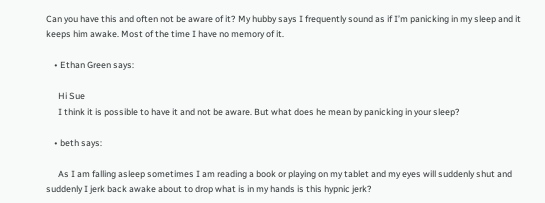Can you have this and often not be aware of it? My hubby says I frequently sound as if I’m panicking in my sleep and it keeps him awake. Most of the time I have no memory of it.

    • Ethan Green says:

      Hi Sue
      I think it is possible to have it and not be aware. But what does he mean by panicking in your sleep?

    • beth says:

      As I am falling asleep sometimes I am reading a book or playing on my tablet and my eyes will suddenly shut and suddenly I jerk back awake about to drop what is in my hands is this hypnic jerk?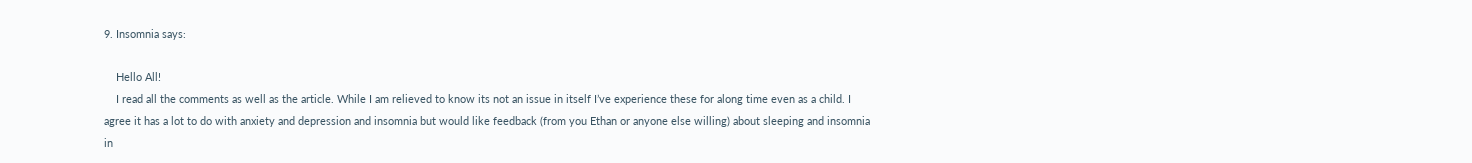9. Insomnia says:

    Hello All!
    I read all the comments as well as the article. While I am relieved to know its not an issue in itself I’ve experience these for along time even as a child. I agree it has a lot to do with anxiety and depression and insomnia but would like feedback (from you Ethan or anyone else willing) about sleeping and insomnia in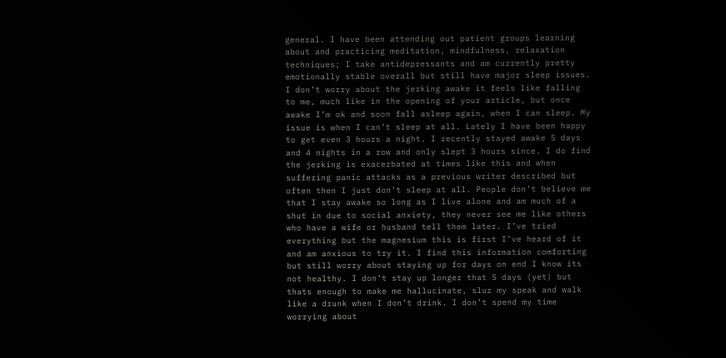general. I have been attending out patient groups learning about and practicing meditation, mindfulness, relaxation techniques; I take antidepressants and am currently pretty emotionally stable overall but still have major sleep issues. I don’t worry about the jerking awake it feels like falling to me, much like in the opening of your article, but once awake I’m ok and soon fall asleep again, when I can sleep. My issue is when I can’t sleep at all. Lately I have been happy to get even 3 hours a night. I recently stayed awake 5 days and 4 nights in a row and only slept 3 hours since. I do find the jerking is exacerbated at times like this and when suffering panic attacks as a previous writer described but often then I just don’t sleep at all. People don’t believe me that I stay awake so long as I live alone and am much of a shut in due to social anxiety, they never see me like others who have a wife or husband tell them later. I’ve tried everything but the magnesium this is first I’ve heard of it and am anxious to try it. I find this information comforting but still worry about staying up for days on end I know its not healthy. I don’t stay up longer that 5 days (yet) but thats enough to make me hallucinate, slur my speak and walk like a drunk when I don’t drink. I don’t spend my time worrying about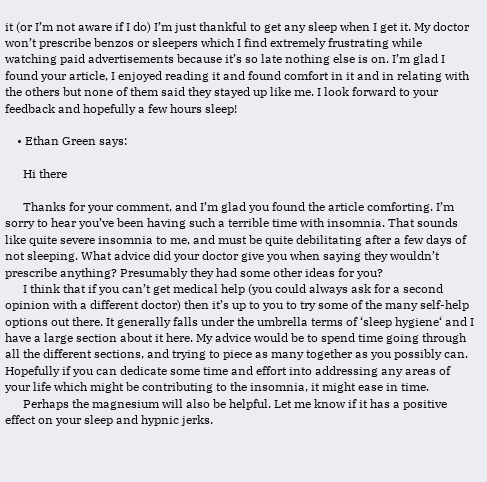it (or I’m not aware if I do) I’m just thankful to get any sleep when I get it. My doctor won’t prescribe benzos or sleepers which I find extremely frustrating while watching paid advertisements because it’s so late nothing else is on. I’m glad I found your article, I enjoyed reading it and found comfort in it and in relating with the others but none of them said they stayed up like me. I look forward to your feedback and hopefully a few hours sleep!

    • Ethan Green says:

      Hi there

      Thanks for your comment, and I’m glad you found the article comforting. I’m sorry to hear you’ve been having such a terrible time with insomnia. That sounds like quite severe insomnia to me, and must be quite debilitating after a few days of not sleeping. What advice did your doctor give you when saying they wouldn’t prescribe anything? Presumably they had some other ideas for you?
      I think that if you can’t get medical help (you could always ask for a second opinion with a different doctor) then it’s up to you to try some of the many self-help options out there. It generally falls under the umbrella terms of ‘sleep hygiene‘ and I have a large section about it here. My advice would be to spend time going through all the different sections, and trying to piece as many together as you possibly can. Hopefully if you can dedicate some time and effort into addressing any areas of your life which might be contributing to the insomnia, it might ease in time.
      Perhaps the magnesium will also be helpful. Let me know if it has a positive effect on your sleep and hypnic jerks.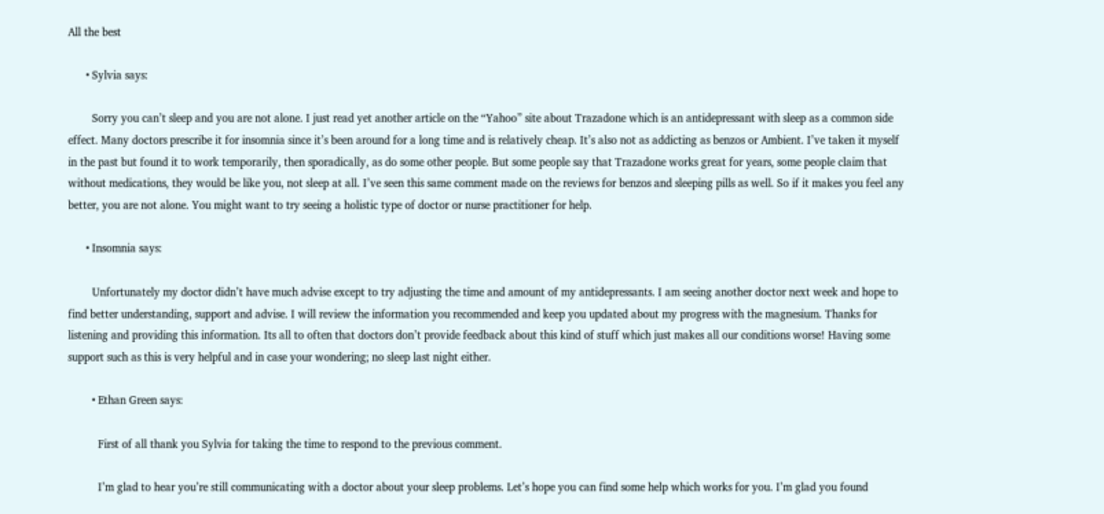All the best

      • Sylvia says:

        Sorry you can’t sleep and you are not alone. I just read yet another article on the “Yahoo” site about Trazadone which is an antidepressant with sleep as a common side effect. Many doctors prescribe it for insomnia since it’s been around for a long time and is relatively cheap. It’s also not as addicting as benzos or Ambient. I’ve taken it myself in the past but found it to work temporarily, then sporadically, as do some other people. But some people say that Trazadone works great for years, some people claim that without medications, they would be like you, not sleep at all. I’ve seen this same comment made on the reviews for benzos and sleeping pills as well. So if it makes you feel any better, you are not alone. You might want to try seeing a holistic type of doctor or nurse practitioner for help.

      • Insomnia says:

        Unfortunately my doctor didn’t have much advise except to try adjusting the time and amount of my antidepressants. I am seeing another doctor next week and hope to find better understanding, support and advise. I will review the information you recommended and keep you updated about my progress with the magnesium. Thanks for listening and providing this information. Its all to often that doctors don’t provide feedback about this kind of stuff which just makes all our conditions worse! Having some support such as this is very helpful and in case your wondering; no sleep last night either.

        • Ethan Green says:

          First of all thank you Sylvia for taking the time to respond to the previous comment.

          I’m glad to hear you’re still communicating with a doctor about your sleep problems. Let’s hope you can find some help which works for you. I’m glad you found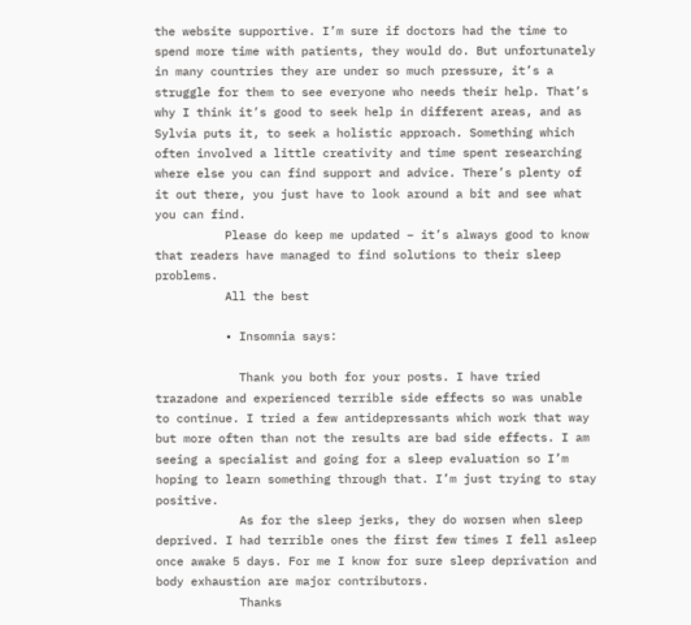the website supportive. I’m sure if doctors had the time to spend more time with patients, they would do. But unfortunately in many countries they are under so much pressure, it’s a struggle for them to see everyone who needs their help. That’s why I think it’s good to seek help in different areas, and as Sylvia puts it, to seek a holistic approach. Something which often involved a little creativity and time spent researching where else you can find support and advice. There’s plenty of it out there, you just have to look around a bit and see what you can find.
          Please do keep me updated – it’s always good to know that readers have managed to find solutions to their sleep problems.
          All the best

          • Insomnia says:

            Thank you both for your posts. I have tried trazadone and experienced terrible side effects so was unable to continue. I tried a few antidepressants which work that way but more often than not the results are bad side effects. I am seeing a specialist and going for a sleep evaluation so I’m hoping to learn something through that. I’m just trying to stay positive.
            As for the sleep jerks, they do worsen when sleep deprived. I had terrible ones the first few times I fell asleep once awake 5 days. For me I know for sure sleep deprivation and body exhaustion are major contributors.
            Thanks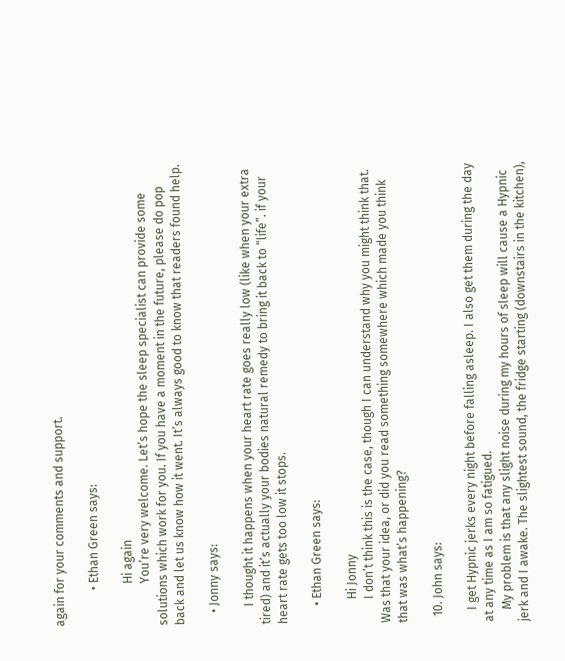again for your comments and support.

            • Ethan Green says:

              Hi again
              You’re very welcome. Let’s hope the sleep specialist can provide some solutions which work for you. If you have a moment in the future, please do pop back and let us know how it went. It’s always good to know that readers found help.

    • Jonny says:

      I thought it happens when your heart rate goes really low (like when your extra tired) and it’s actually your bodies natural remedy to bring it back to “life”. if your heart rate gets too low it stops.

      • Ethan Green says:

        Hi Jonny
        I don’t think this is the case, though I can understand why you might think that. Was that your idea, or did you read something somewhere which made you think that was what’s happening?

  10. John says:

    I get Hypnic jerks every night before falling asleep. I also get them during the day at any time as I am so fatigued.
    My problem is that any slight noise during my hours of sleep will cause a Hypnic jerk and I awake. The slightest sound, the fridge starting (downstairs in the kitchen),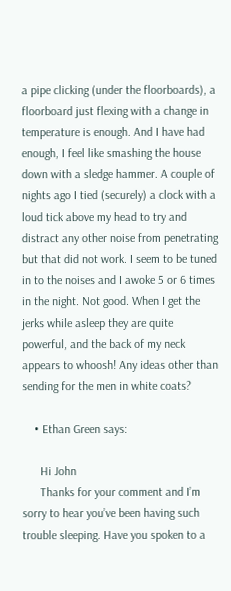a pipe clicking (under the floorboards), a floorboard just flexing with a change in temperature is enough. And I have had enough, I feel like smashing the house down with a sledge hammer. A couple of nights ago I tied (securely) a clock with a loud tick above my head to try and distract any other noise from penetrating but that did not work. I seem to be tuned in to the noises and I awoke 5 or 6 times in the night. Not good. When I get the jerks while asleep they are quite powerful, and the back of my neck appears to whoosh! Any ideas other than sending for the men in white coats?

    • Ethan Green says:

      Hi John
      Thanks for your comment and I’m sorry to hear you’ve been having such trouble sleeping. Have you spoken to a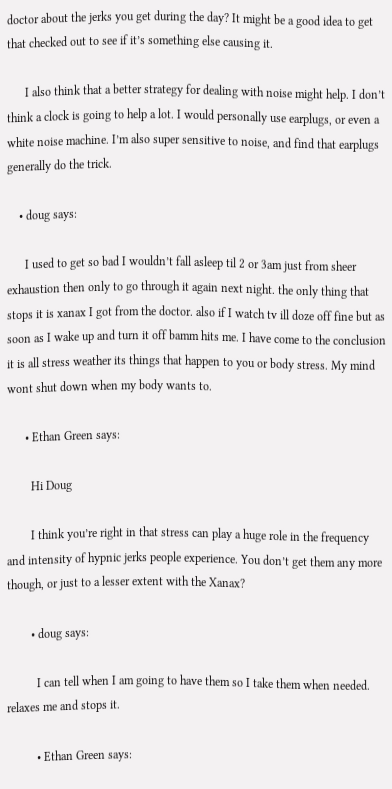doctor about the jerks you get during the day? It might be a good idea to get that checked out to see if it’s something else causing it.

      I also think that a better strategy for dealing with noise might help. I don’t think a clock is going to help a lot. I would personally use earplugs, or even a white noise machine. I’m also super sensitive to noise, and find that earplugs generally do the trick.

    • doug says:

      I used to get so bad I wouldn’t fall asleep til 2 or 3am just from sheer exhaustion then only to go through it again next night. the only thing that stops it is xanax I got from the doctor. also if I watch tv ill doze off fine but as soon as I wake up and turn it off bamm hits me. I have come to the conclusion it is all stress weather its things that happen to you or body stress. My mind wont shut down when my body wants to.

      • Ethan Green says:

        Hi Doug

        I think you’re right in that stress can play a huge role in the frequency and intensity of hypnic jerks people experience. You don’t get them any more though, or just to a lesser extent with the Xanax?

        • doug says:

          I can tell when I am going to have them so I take them when needed. relaxes me and stops it.

          • Ethan Green says: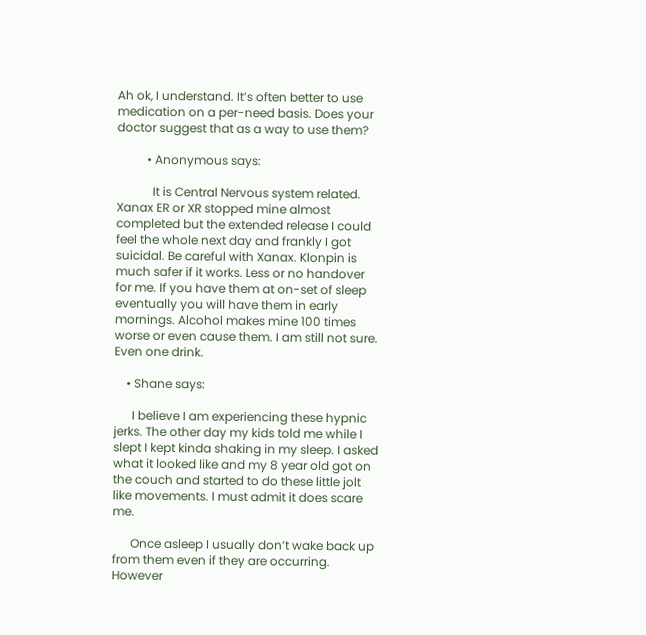Ah ok, I understand. It’s often better to use medication on a per-need basis. Does your doctor suggest that as a way to use them?

          • Anonymous says:

            It is Central Nervous system related. Xanax ER or XR stopped mine almost completed but the extended release I could feel the whole next day and frankly I got suicidal. Be careful with Xanax. Klonpin is much safer if it works. Less or no handover for me. If you have them at on-set of sleep eventually you will have them in early mornings. Alcohol makes mine 100 times worse or even cause them. I am still not sure. Even one drink.

    • Shane says:

      I believe I am experiencing these hypnic jerks. The other day my kids told me while I slept I kept kinda shaking in my sleep. I asked what it looked like and my 8 year old got on the couch and started to do these little jolt like movements. I must admit it does scare me.

      Once asleep I usually don’t wake back up from them even if they are occurring. However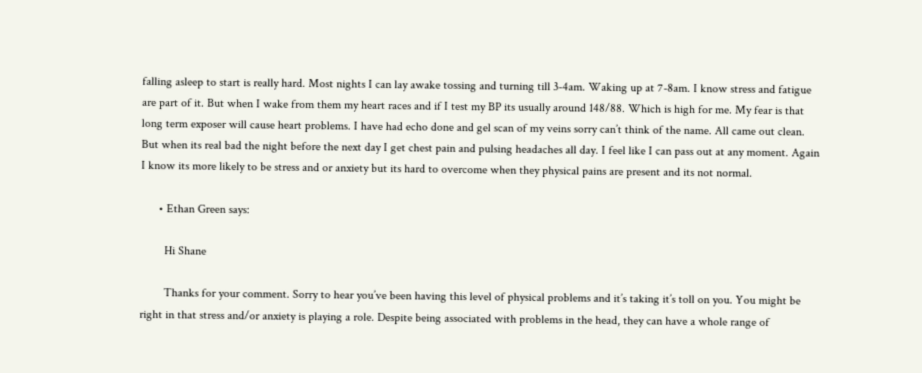falling asleep to start is really hard. Most nights I can lay awake tossing and turning till 3-4am. Waking up at 7-8am. I know stress and fatigue are part of it. But when I wake from them my heart races and if I test my BP its usually around 148/88. Which is high for me. My fear is that long term exposer will cause heart problems. I have had echo done and gel scan of my veins sorry can’t think of the name. All came out clean. But when its real bad the night before the next day I get chest pain and pulsing headaches all day. I feel like I can pass out at any moment. Again I know its more likely to be stress and or anxiety but its hard to overcome when they physical pains are present and its not normal.

      • Ethan Green says:

        Hi Shane

        Thanks for your comment. Sorry to hear you’ve been having this level of physical problems and it’s taking it’s toll on you. You might be right in that stress and/or anxiety is playing a role. Despite being associated with problems in the head, they can have a whole range of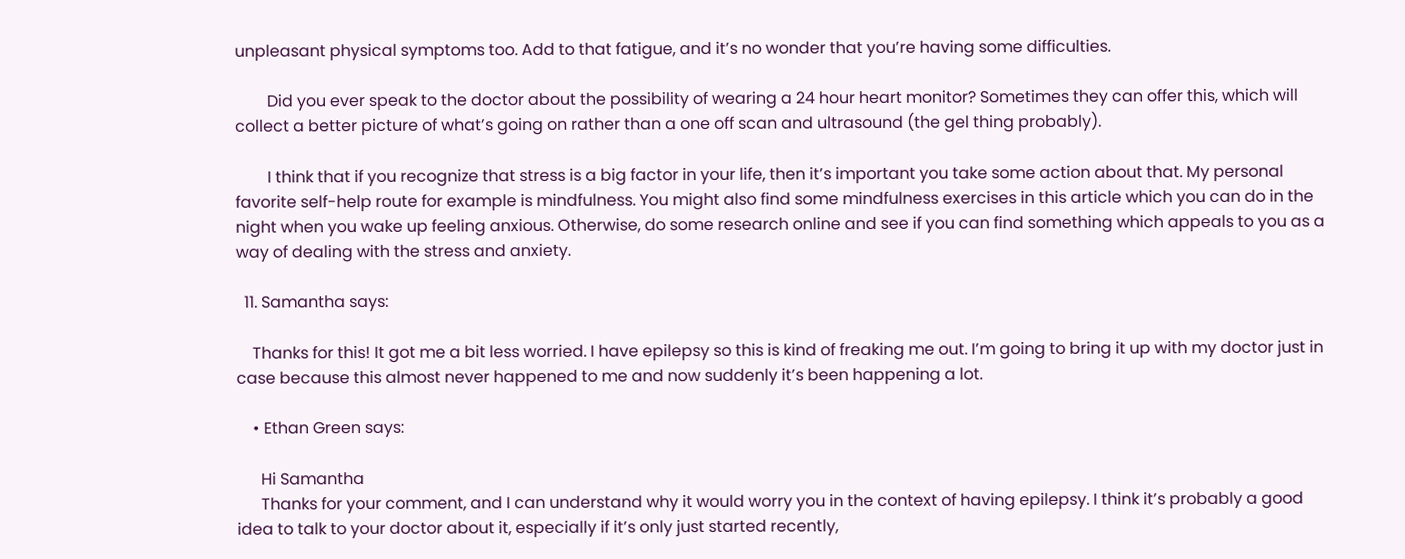unpleasant physical symptoms too. Add to that fatigue, and it’s no wonder that you’re having some difficulties.

        Did you ever speak to the doctor about the possibility of wearing a 24 hour heart monitor? Sometimes they can offer this, which will collect a better picture of what’s going on rather than a one off scan and ultrasound (the gel thing probably).

        I think that if you recognize that stress is a big factor in your life, then it’s important you take some action about that. My personal favorite self-help route for example is mindfulness. You might also find some mindfulness exercises in this article which you can do in the night when you wake up feeling anxious. Otherwise, do some research online and see if you can find something which appeals to you as a way of dealing with the stress and anxiety.

  11. Samantha says:

    Thanks for this! It got me a bit less worried. I have epilepsy so this is kind of freaking me out. I’m going to bring it up with my doctor just in case because this almost never happened to me and now suddenly it’s been happening a lot.

    • Ethan Green says:

      Hi Samantha
      Thanks for your comment, and I can understand why it would worry you in the context of having epilepsy. I think it’s probably a good idea to talk to your doctor about it, especially if it’s only just started recently,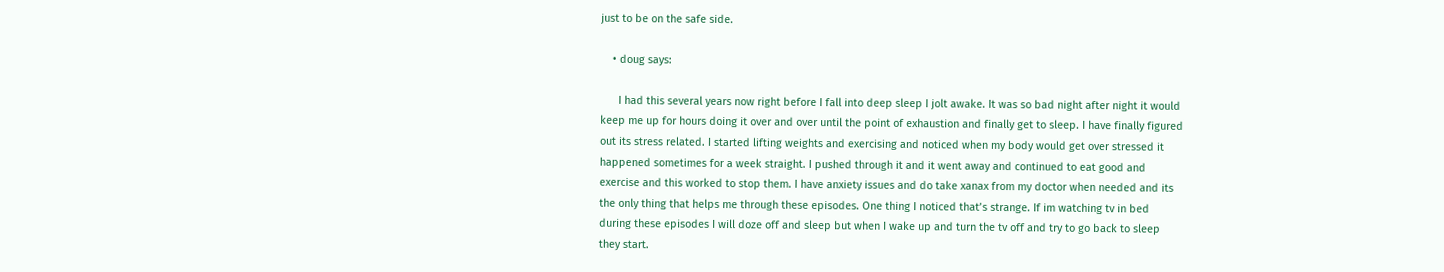just to be on the safe side.

    • doug says:

      I had this several years now right before I fall into deep sleep I jolt awake. It was so bad night after night it would keep me up for hours doing it over and over until the point of exhaustion and finally get to sleep. I have finally figured out its stress related. I started lifting weights and exercising and noticed when my body would get over stressed it happened sometimes for a week straight. I pushed through it and it went away and continued to eat good and exercise and this worked to stop them. I have anxiety issues and do take xanax from my doctor when needed and its the only thing that helps me through these episodes. One thing I noticed that’s strange. If im watching tv in bed during these episodes I will doze off and sleep but when I wake up and turn the tv off and try to go back to sleep they start.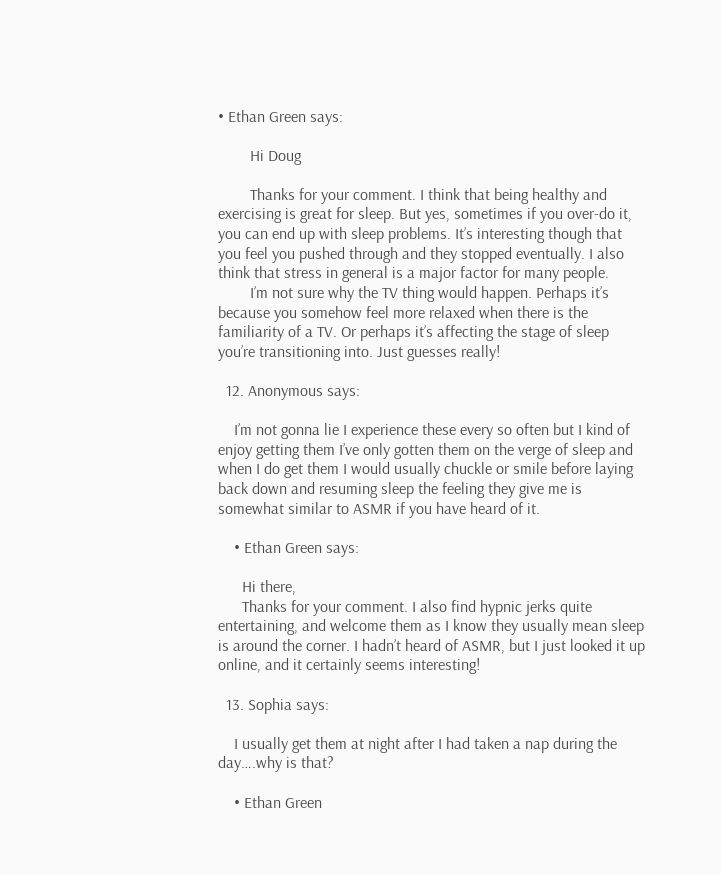• Ethan Green says:

        Hi Doug

        Thanks for your comment. I think that being healthy and exercising is great for sleep. But yes, sometimes if you over-do it, you can end up with sleep problems. It’s interesting though that you feel you pushed through and they stopped eventually. I also think that stress in general is a major factor for many people.
        I’m not sure why the TV thing would happen. Perhaps it’s because you somehow feel more relaxed when there is the familiarity of a TV. Or perhaps it’s affecting the stage of sleep you’re transitioning into. Just guesses really!

  12. Anonymous says:

    I’m not gonna lie I experience these every so often but I kind of enjoy getting them I’ve only gotten them on the verge of sleep and when I do get them I would usually chuckle or smile before laying back down and resuming sleep the feeling they give me is somewhat similar to ASMR if you have heard of it.

    • Ethan Green says:

      Hi there,
      Thanks for your comment. I also find hypnic jerks quite entertaining, and welcome them as I know they usually mean sleep is around the corner. I hadn’t heard of ASMR, but I just looked it up online, and it certainly seems interesting!

  13. Sophia says:

    I usually get them at night after I had taken a nap during the day….why is that?

    • Ethan Green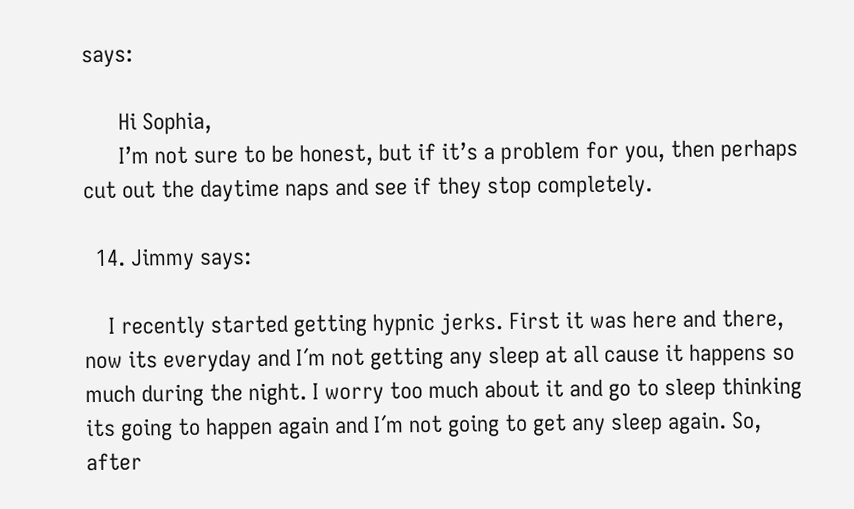says:

      Hi Sophia,
      I’m not sure to be honest, but if it’s a problem for you, then perhaps cut out the daytime naps and see if they stop completely.

  14. Jimmy says:

    I recently started getting hypnic jerks. First it was here and there, now its everyday and I´m not getting any sleep at all cause it happens so much during the night. I worry too much about it and go to sleep thinking its going to happen again and I´m not going to get any sleep again. So, after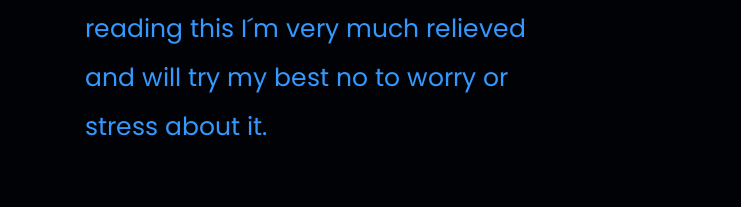reading this I´m very much relieved and will try my best no to worry or stress about it.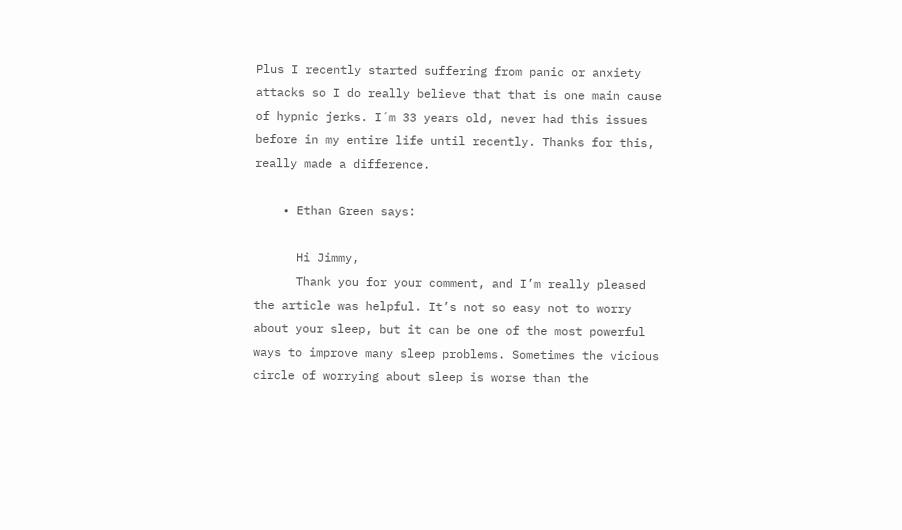Plus I recently started suffering from panic or anxiety attacks so I do really believe that that is one main cause of hypnic jerks. I´m 33 years old, never had this issues before in my entire life until recently. Thanks for this, really made a difference.

    • Ethan Green says:

      Hi Jimmy,
      Thank you for your comment, and I’m really pleased the article was helpful. It’s not so easy not to worry about your sleep, but it can be one of the most powerful ways to improve many sleep problems. Sometimes the vicious circle of worrying about sleep is worse than the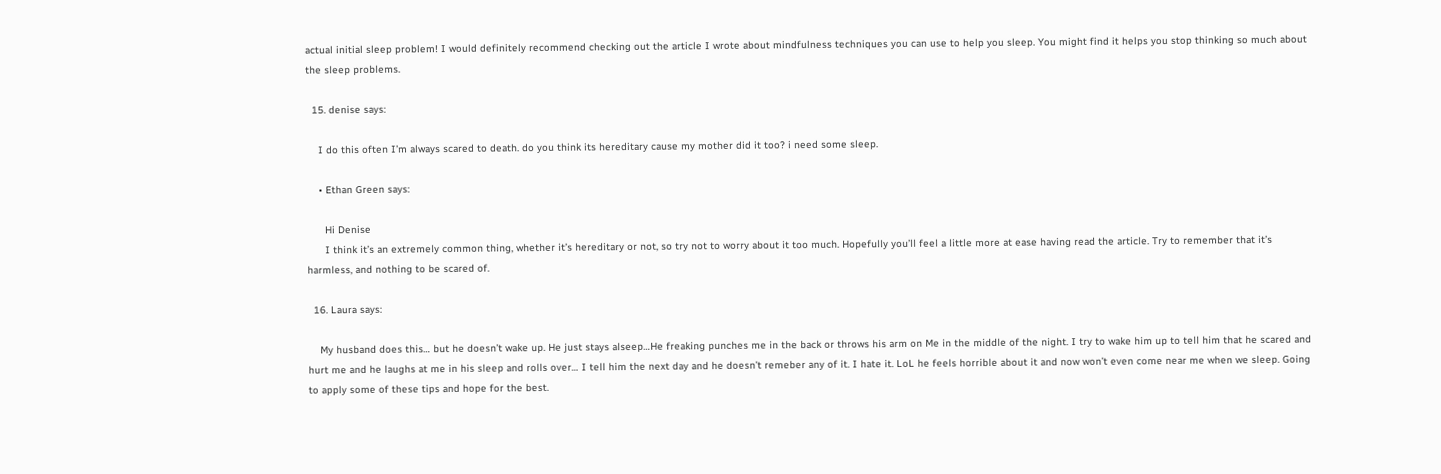actual initial sleep problem! I would definitely recommend checking out the article I wrote about mindfulness techniques you can use to help you sleep. You might find it helps you stop thinking so much about the sleep problems.

  15. denise says:

    I do this often I’m always scared to death. do you think its hereditary cause my mother did it too? i need some sleep.

    • Ethan Green says:

      Hi Denise
      I think it’s an extremely common thing, whether it’s hereditary or not, so try not to worry about it too much. Hopefully you’ll feel a little more at ease having read the article. Try to remember that it’s harmless, and nothing to be scared of.

  16. Laura says:

    My husband does this… but he doesn’t wake up. He just stays alseep…He freaking punches me in the back or throws his arm on Me in the middle of the night. I try to wake him up to tell him that he scared and hurt me and he laughs at me in his sleep and rolls over… I tell him the next day and he doesn’t remeber any of it. I hate it. LoL he feels horrible about it and now won’t even come near me when we sleep. Going to apply some of these tips and hope for the best.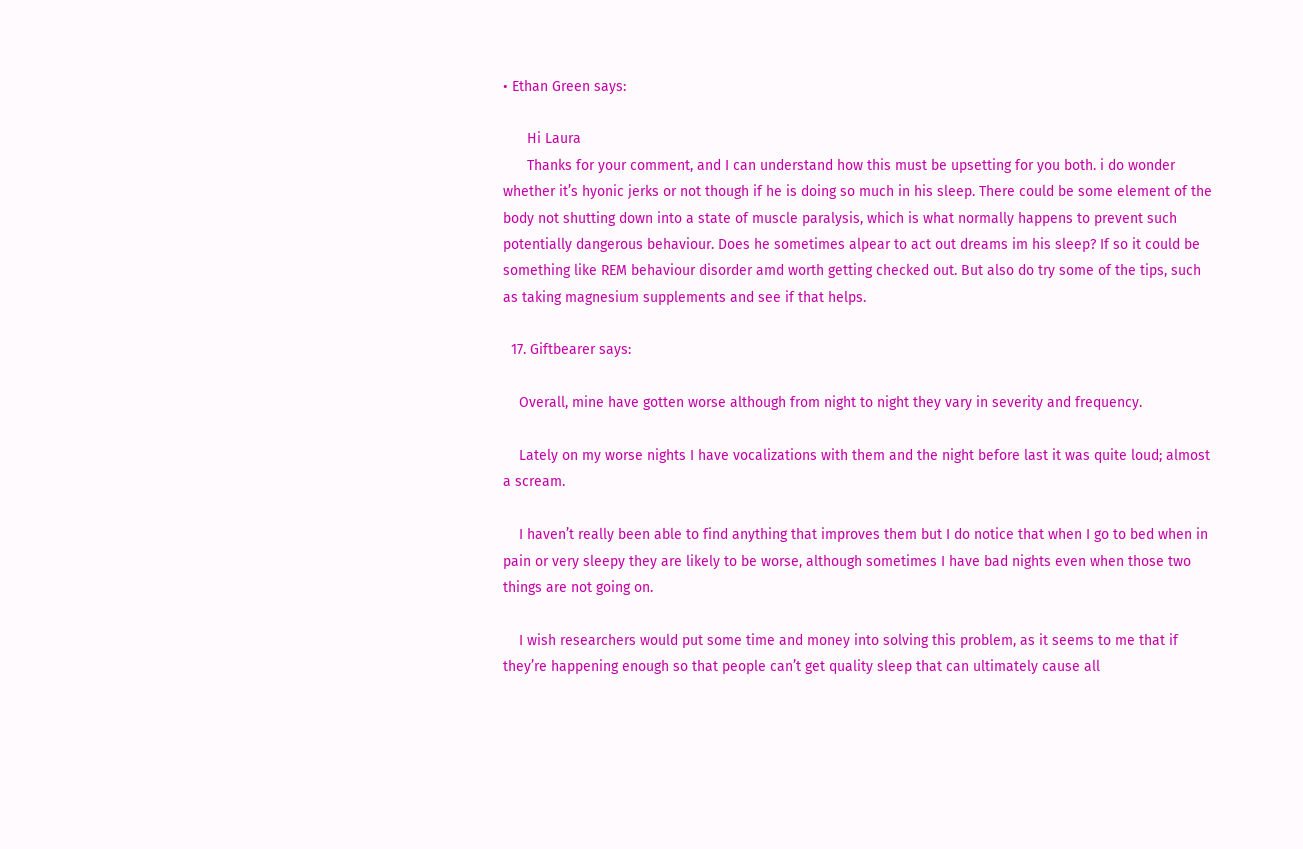• Ethan Green says:

      Hi Laura
      Thanks for your comment, and I can understand how this must be upsetting for you both. i do wonder whether it’s hyonic jerks or not though if he is doing so much in his sleep. There could be some element of the body not shutting down into a state of muscle paralysis, which is what normally happens to prevent such potentially dangerous behaviour. Does he sometimes alpear to act out dreams im his sleep? If so it could be something like REM behaviour disorder amd worth getting checked out. But also do try some of the tips, such as taking magnesium supplements and see if that helps.

  17. Giftbearer says:

    Overall, mine have gotten worse although from night to night they vary in severity and frequency.

    Lately on my worse nights I have vocalizations with them and the night before last it was quite loud; almost a scream.

    I haven’t really been able to find anything that improves them but I do notice that when I go to bed when in pain or very sleepy they are likely to be worse, although sometimes I have bad nights even when those two things are not going on.

    I wish researchers would put some time and money into solving this problem, as it seems to me that if they’re happening enough so that people can’t get quality sleep that can ultimately cause all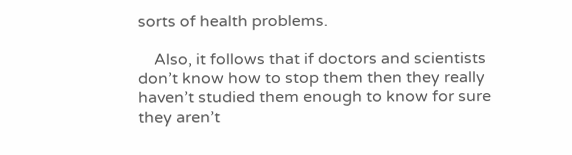sorts of health problems.

    Also, it follows that if doctors and scientists don’t know how to stop them then they really haven’t studied them enough to know for sure they aren’t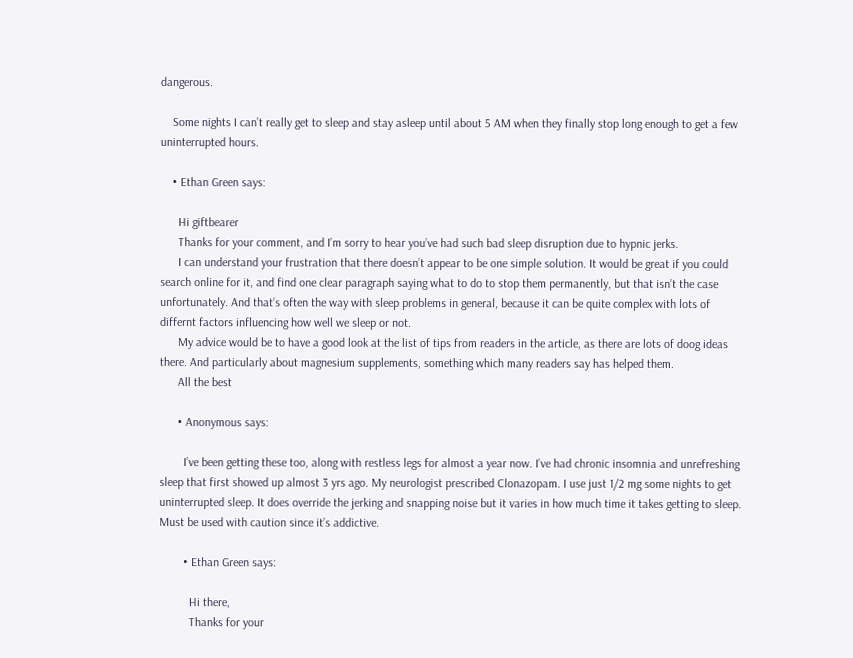dangerous.

    Some nights I can’t really get to sleep and stay asleep until about 5 AM when they finally stop long enough to get a few uninterrupted hours.

    • Ethan Green says:

      Hi giftbearer
      Thanks for your comment, and I’m sorry to hear you’ve had such bad sleep disruption due to hypnic jerks.
      I can understand your frustration that there doesn’t appear to be one simple solution. It would be great if you could search online for it, and find one clear paragraph saying what to do to stop them permanently, but that isn’t the case unfortunately. And that’s often the way with sleep problems in general, because it can be quite complex with lots of differnt factors influencing how well we sleep or not.
      My advice would be to have a good look at the list of tips from readers in the article, as there are lots of doog ideas there. And particularly about magnesium supplements, something which many readers say has helped them.
      All the best

      • Anonymous says:

        I’ve been getting these too, along with restless legs for almost a year now. I’ve had chronic insomnia and unrefreshing sleep that first showed up almost 3 yrs ago. My neurologist prescribed Clonazopam. I use just 1/2 mg some nights to get uninterrupted sleep. It does override the jerking and snapping noise but it varies in how much time it takes getting to sleep. Must be used with caution since it’s addictive.

        • Ethan Green says:

          Hi there,
          Thanks for your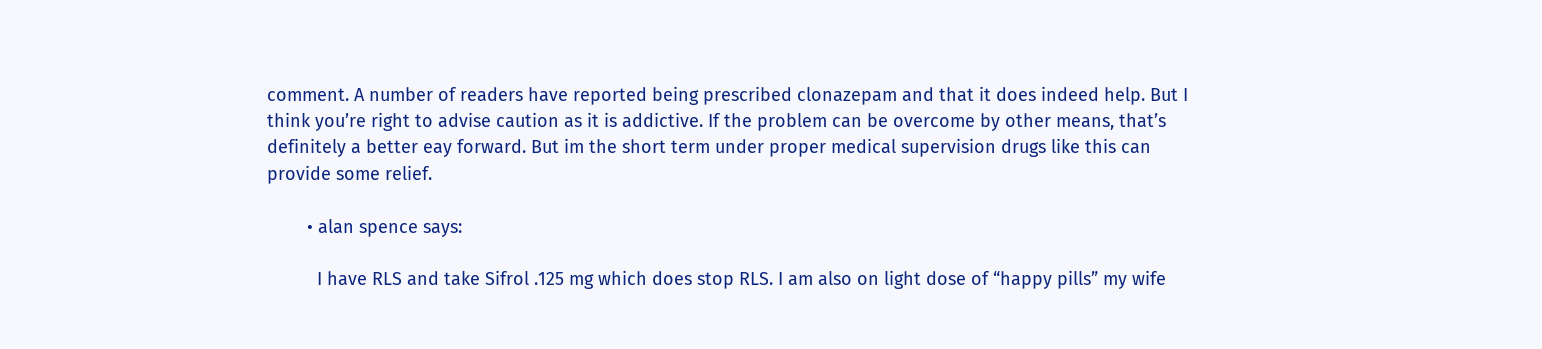comment. A number of readers have reported being prescribed clonazepam and that it does indeed help. But I think you’re right to advise caution as it is addictive. If the problem can be overcome by other means, that’s definitely a better eay forward. But im the short term under proper medical supervision drugs like this can provide some relief.

        • alan spence says:

          I have RLS and take Sifrol .125 mg which does stop RLS. I am also on light dose of “happy pills” my wife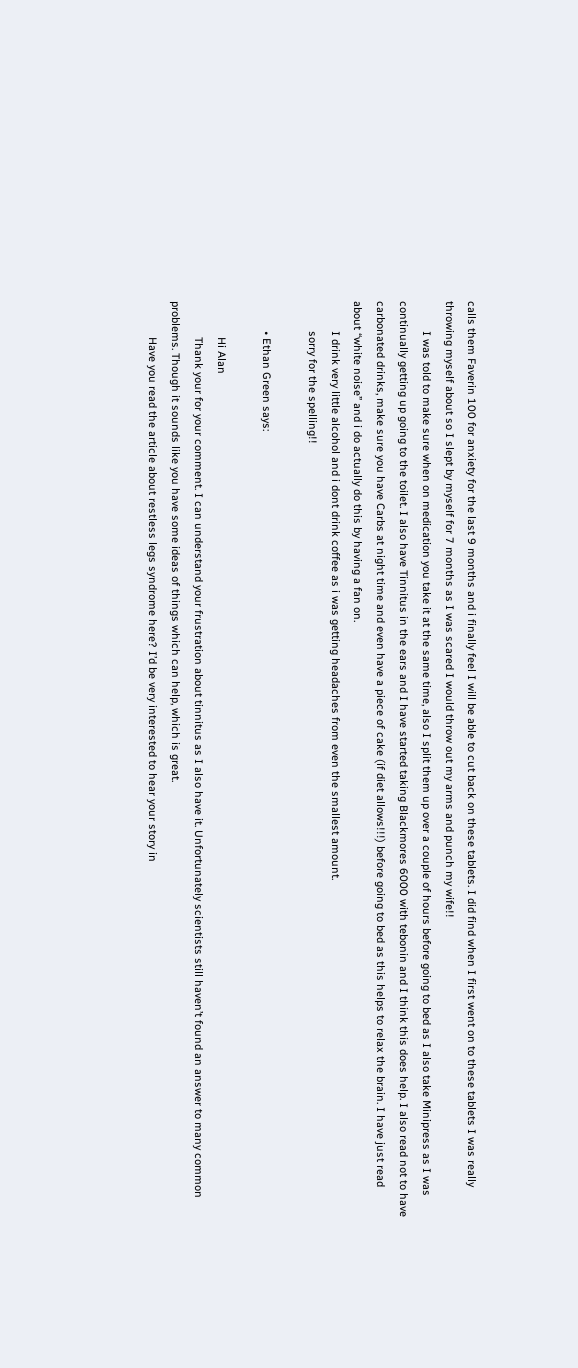calls them Faverin 100 for anxiety for the last 9 months and i finally feel I will be able to cut back on these tablets. I did find when I first went on to these tablets I was really throwing myself about so I slept by myself for 7 months as I was scared I would throw out my arms and punch my wife!!
          I was told to make sure when on medication you take it at the same time, also I split them up over a couple of hours before going to bed as I also take Minipress as I was continually getting up going to the toilet. I also have Tinnitus in the ears and I have started taking Blackmores 6000 with tebonin and I think this does help. I also read not to have carbonated drinks, make sure you have Carbs at night time and even have a piece of cake (if diet allows!!!) before going to bed as this helps to relax the brain. I have just read about “white noise” and i do actually do this by having a fan on.
          I drink very little alcohol and i dont drink coffee as i was getting headaches from even the smallest amount.
          sorry for the spelling!!

          • Ethan Green says:

            Hi Alan
            Thank your for your comment. I can understand your frustration about tinnitus as I also have it. Unfortunately scientists still haven’t found an answer to many common problems. Though it sounds like you have some ideas of things which can help, which is great.
            Have you read the article about restless legs syndrome here? I’d be very interested to hear your story in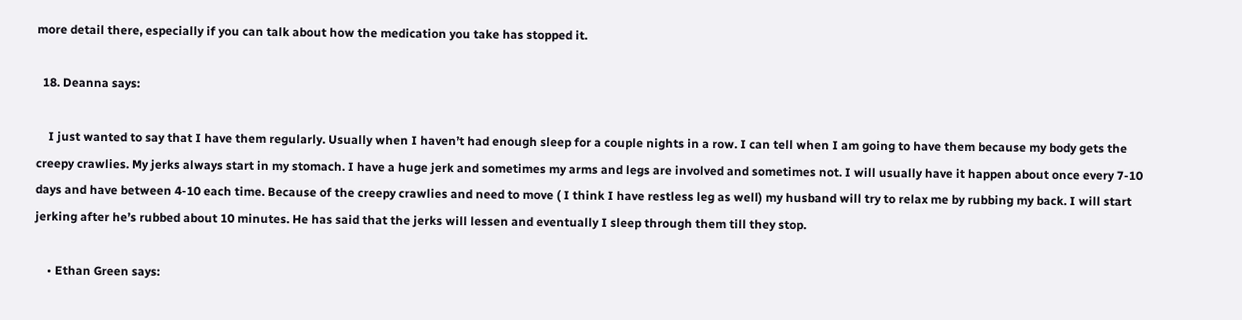more detail there, especially if you can talk about how the medication you take has stopped it.

  18. Deanna says:

    I just wanted to say that I have them regularly. Usually when I haven’t had enough sleep for a couple nights in a row. I can tell when I am going to have them because my body gets the creepy crawlies. My jerks always start in my stomach. I have a huge jerk and sometimes my arms and legs are involved and sometimes not. I will usually have it happen about once every 7-10 days and have between 4-10 each time. Because of the creepy crawlies and need to move ( I think I have restless leg as well) my husband will try to relax me by rubbing my back. I will start jerking after he’s rubbed about 10 minutes. He has said that the jerks will lessen and eventually I sleep through them till they stop.

    • Ethan Green says: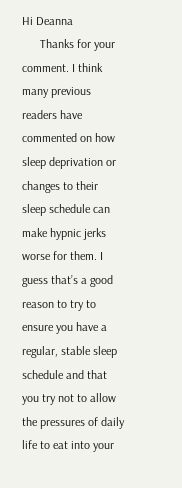Hi Deanna
      Thanks for your comment. I think many previous readers have commented on how sleep deprivation or changes to their sleep schedule can make hypnic jerks worse for them. I guess that’s a good reason to try to ensure you have a regular, stable sleep schedule and that you try not to allow the pressures of daily life to eat into your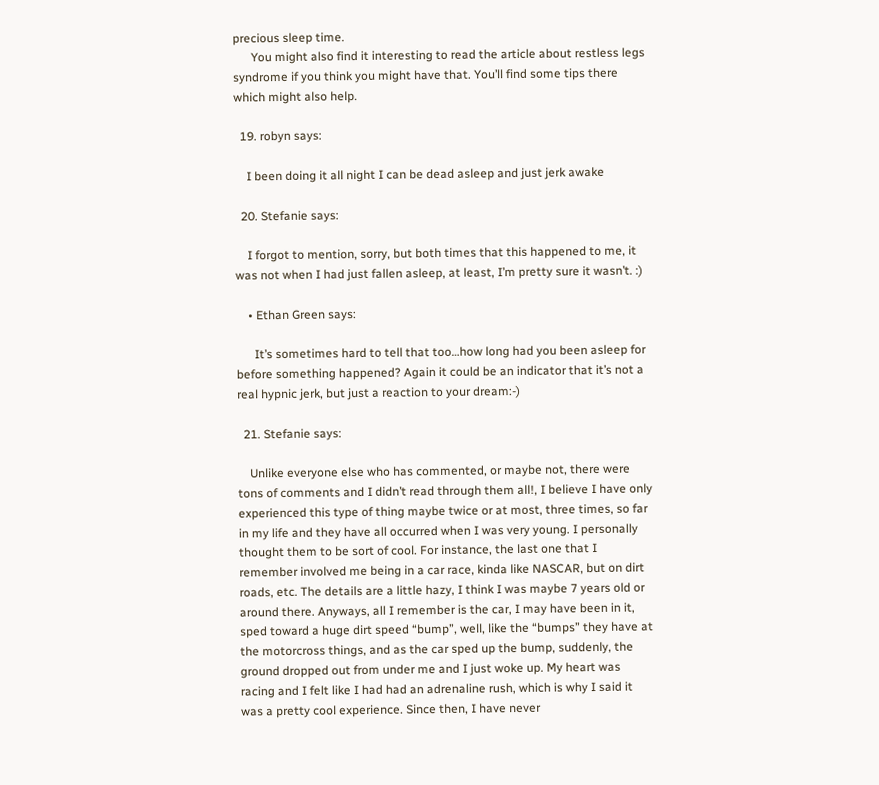precious sleep time.
      You might also find it interesting to read the article about restless legs syndrome if you think you might have that. You’ll find some tips there which might also help.

  19. robyn says:

    I been doing it all night I can be dead asleep and just jerk awake

  20. Stefanie says:

    I forgot to mention, sorry, but both times that this happened to me, it was not when I had just fallen asleep, at least, I’m pretty sure it wasn’t. :)

    • Ethan Green says:

      It’s sometimes hard to tell that too…how long had you been asleep for before something happened? Again it could be an indicator that it’s not a real hypnic jerk, but just a reaction to your dream:-)

  21. Stefanie says:

    Unlike everyone else who has commented, or maybe not, there were tons of comments and I didn’t read through them all!, I believe I have only experienced this type of thing maybe twice or at most, three times, so far in my life and they have all occurred when I was very young. I personally thought them to be sort of cool. For instance, the last one that I remember involved me being in a car race, kinda like NASCAR, but on dirt roads, etc. The details are a little hazy, I think I was maybe 7 years old or around there. Anyways, all I remember is the car, I may have been in it, sped toward a huge dirt speed “bump”, well, like the “bumps” they have at the motorcross things, and as the car sped up the bump, suddenly, the ground dropped out from under me and I just woke up. My heart was racing and I felt like I had had an adrenaline rush, which is why I said it was a pretty cool experience. Since then, I have never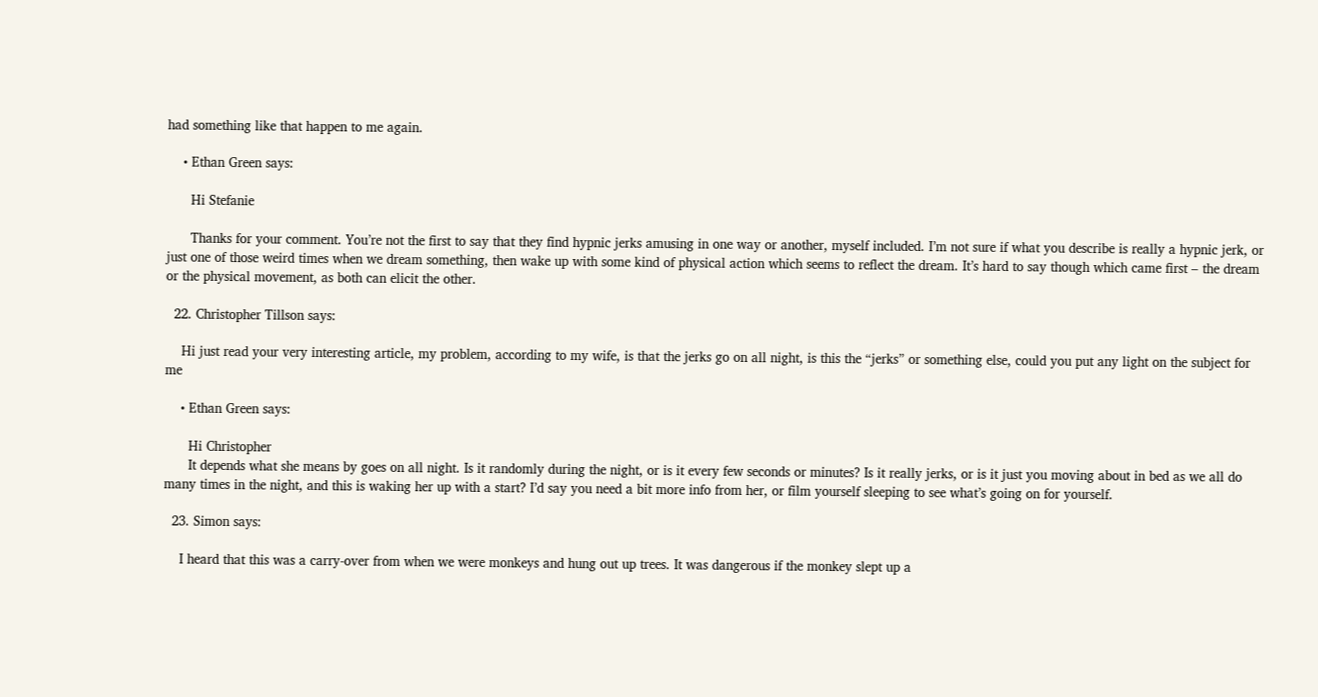had something like that happen to me again.

    • Ethan Green says:

      Hi Stefanie

      Thanks for your comment. You’re not the first to say that they find hypnic jerks amusing in one way or another, myself included. I’m not sure if what you describe is really a hypnic jerk, or just one of those weird times when we dream something, then wake up with some kind of physical action which seems to reflect the dream. It’s hard to say though which came first – the dream or the physical movement, as both can elicit the other.

  22. Christopher Tillson says:

    Hi just read your very interesting article, my problem, according to my wife, is that the jerks go on all night, is this the “jerks” or something else, could you put any light on the subject for me

    • Ethan Green says:

      Hi Christopher
      It depends what she means by goes on all night. Is it randomly during the night, or is it every few seconds or minutes? Is it really jerks, or is it just you moving about in bed as we all do many times in the night, and this is waking her up with a start? I’d say you need a bit more info from her, or film yourself sleeping to see what’s going on for yourself.

  23. Simon says:

    I heard that this was a carry-over from when we were monkeys and hung out up trees. It was dangerous if the monkey slept up a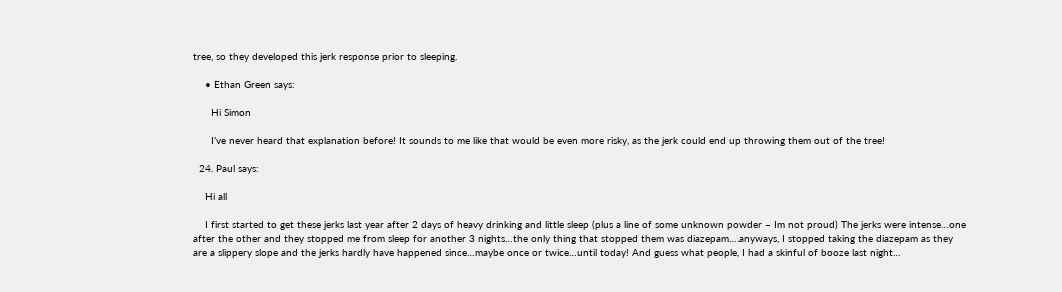tree, so they developed this jerk response prior to sleeping.

    • Ethan Green says:

      Hi Simon

      I’ve never heard that explanation before! It sounds to me like that would be even more risky, as the jerk could end up throwing them out of the tree!

  24. Paul says:

    Hi all

    I first started to get these jerks last year after 2 days of heavy drinking and little sleep (plus a line of some unknown powder – Im not proud) The jerks were intense…one after the other and they stopped me from sleep for another 3 nights…the only thing that stopped them was diazepam….anyways, I stopped taking the diazepam as they are a slippery slope and the jerks hardly have happened since…maybe once or twice…until today! And guess what people, I had a skinful of booze last night…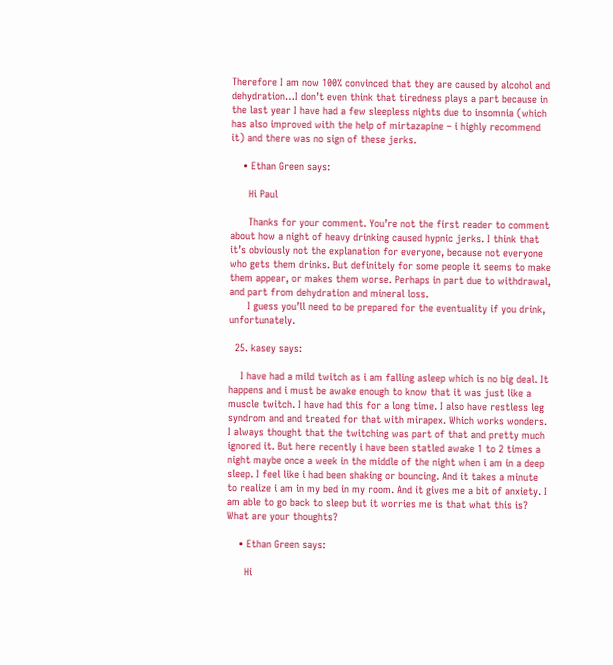Therefore I am now 100% convinced that they are caused by alcohol and dehydration…I don’t even think that tiredness plays a part because in the last year I have had a few sleepless nights due to insomnia (which has also improved with the help of mirtazapine – i highly recommend it) and there was no sign of these jerks.

    • Ethan Green says:

      Hi Paul

      Thanks for your comment. You’re not the first reader to comment about how a night of heavy drinking caused hypnic jerks. I think that it’s obviously not the explanation for everyone, because not everyone who gets them drinks. But definitely for some people it seems to make them appear, or makes them worse. Perhaps in part due to withdrawal, and part from dehydration and mineral loss.
      I guess you’ll need to be prepared for the eventuality if you drink, unfortunately.

  25. kasey says:

    I have had a mild twitch as i am falling asleep which is no big deal. It happens and i must be awake enough to know that it was just like a muscle twitch. I have had this for a long time. I also have restless leg syndrom and and treated for that with mirapex. Which works wonders. I always thought that the twitching was part of that and pretty much ignored it. But here recently i have been statled awake 1 to 2 times a night maybe once a week in the middle of the night when i am in a deep sleep. I feel like i had been shaking or bouncing. And it takes a minute to realize i am in my bed in my room. And it gives me a bit of anxiety. I am able to go back to sleep but it worries me is that what this is? What are your thoughts?

    • Ethan Green says:

      Hi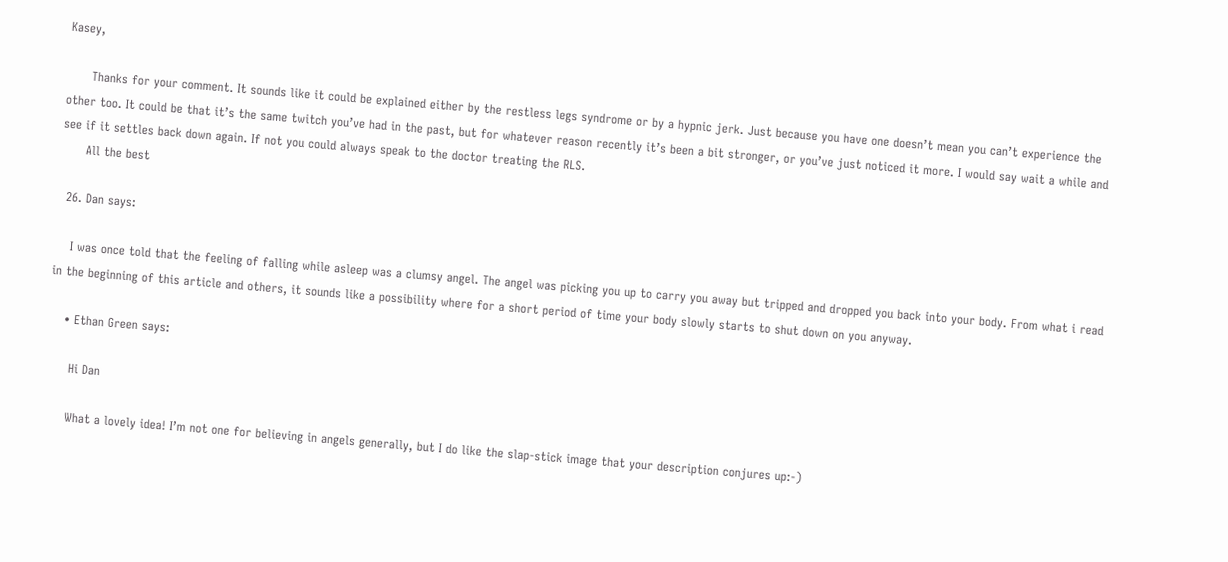Kasey,

      Thanks for your comment. It sounds like it could be explained either by the restless legs syndrome or by a hypnic jerk. Just because you have one doesn’t mean you can’t experience the other too. It could be that it’s the same twitch you’ve had in the past, but for whatever reason recently it’s been a bit stronger, or you’ve just noticed it more. I would say wait a while and see if it settles back down again. If not you could always speak to the doctor treating the RLS.
      All the best

  26. Dan says:

    I was once told that the feeling of falling while asleep was a clumsy angel. The angel was picking you up to carry you away but tripped and dropped you back into your body. From what i read in the beginning of this article and others, it sounds like a possibility where for a short period of time your body slowly starts to shut down on you anyway.

    • Ethan Green says:

      Hi Dan

      What a lovely idea! I’m not one for believing in angels generally, but I do like the slap-stick image that your description conjures up:-)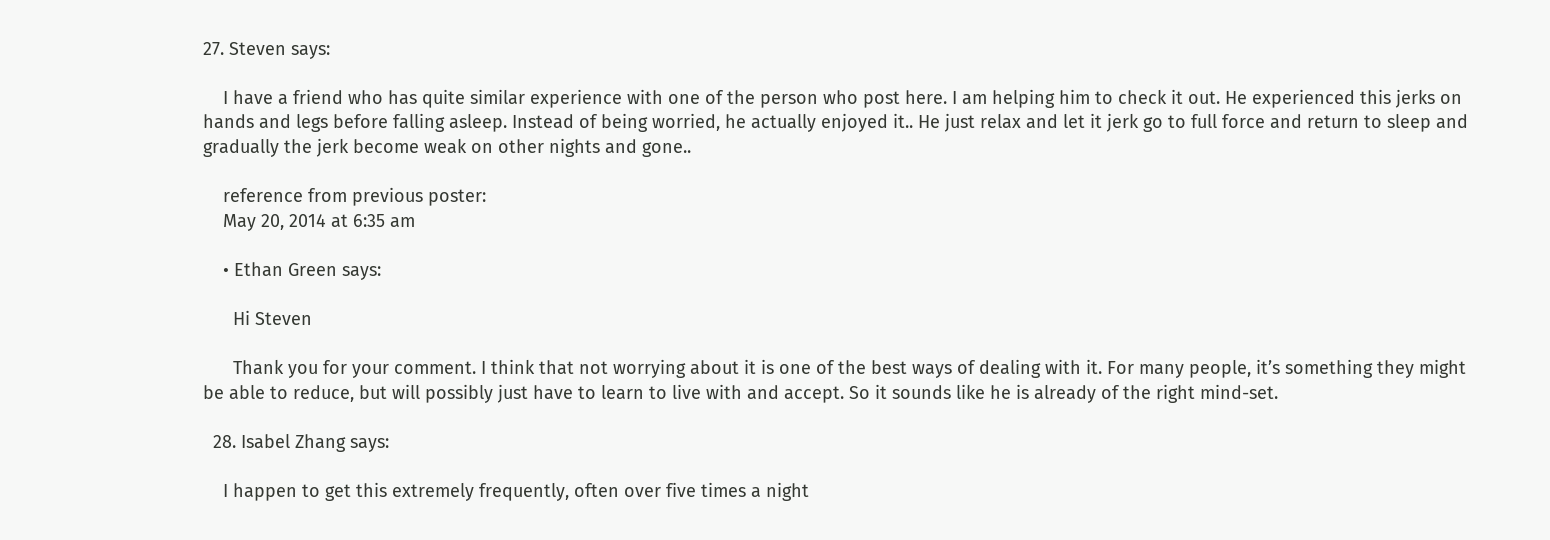27. Steven says:

    I have a friend who has quite similar experience with one of the person who post here. I am helping him to check it out. He experienced this jerks on hands and legs before falling asleep. Instead of being worried, he actually enjoyed it.. He just relax and let it jerk go to full force and return to sleep and gradually the jerk become weak on other nights and gone..

    reference from previous poster:
    May 20, 2014 at 6:35 am

    • Ethan Green says:

      Hi Steven

      Thank you for your comment. I think that not worrying about it is one of the best ways of dealing with it. For many people, it’s something they might be able to reduce, but will possibly just have to learn to live with and accept. So it sounds like he is already of the right mind-set.

  28. Isabel Zhang says:

    I happen to get this extremely frequently, often over five times a night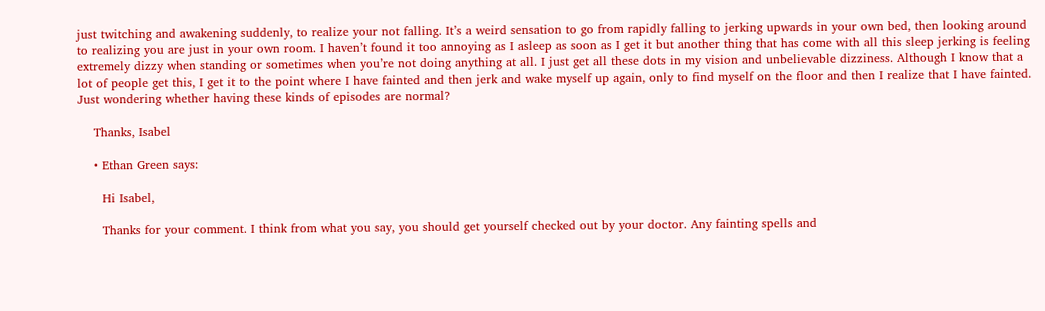just twitching and awakening suddenly, to realize your not falling. It’s a weird sensation to go from rapidly falling to jerking upwards in your own bed, then looking around to realizing you are just in your own room. I haven’t found it too annoying as I asleep as soon as I get it but another thing that has come with all this sleep jerking is feeling extremely dizzy when standing or sometimes when you’re not doing anything at all. I just get all these dots in my vision and unbelievable dizziness. Although I know that a lot of people get this, I get it to the point where I have fainted and then jerk and wake myself up again, only to find myself on the floor and then I realize that I have fainted. Just wondering whether having these kinds of episodes are normal?

    Thanks, Isabel

    • Ethan Green says:

      Hi Isabel,

      Thanks for your comment. I think from what you say, you should get yourself checked out by your doctor. Any fainting spells and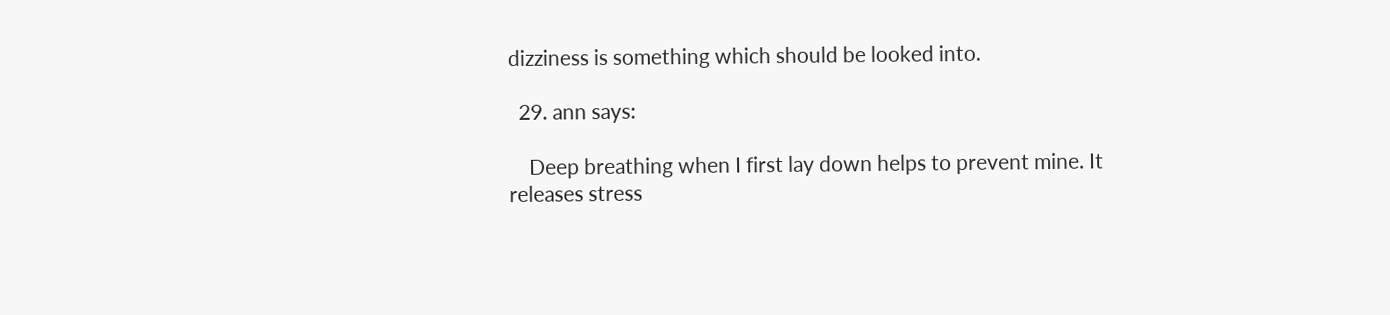dizziness is something which should be looked into.

  29. ann says:

    Deep breathing when I first lay down helps to prevent mine. It releases stress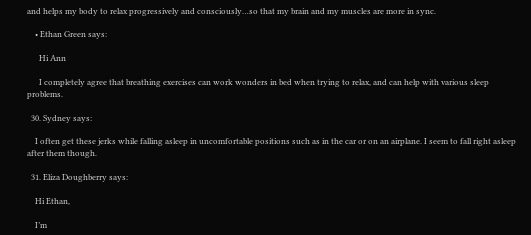and helps my body to relax progressively and consciously…so that my brain and my muscles are more in sync.

    • Ethan Green says:

      Hi Ann

      I completely agree that breathing exercises can work wonders in bed when trying to relax, and can help with various sleep problems.

  30. Sydney says:

    I often get these jerks while falling asleep in uncomfortable positions such as in the car or on an airplane. I seem to fall right asleep after them though.

  31. Eliza Doughberry says:

    Hi Ethan,

    I’m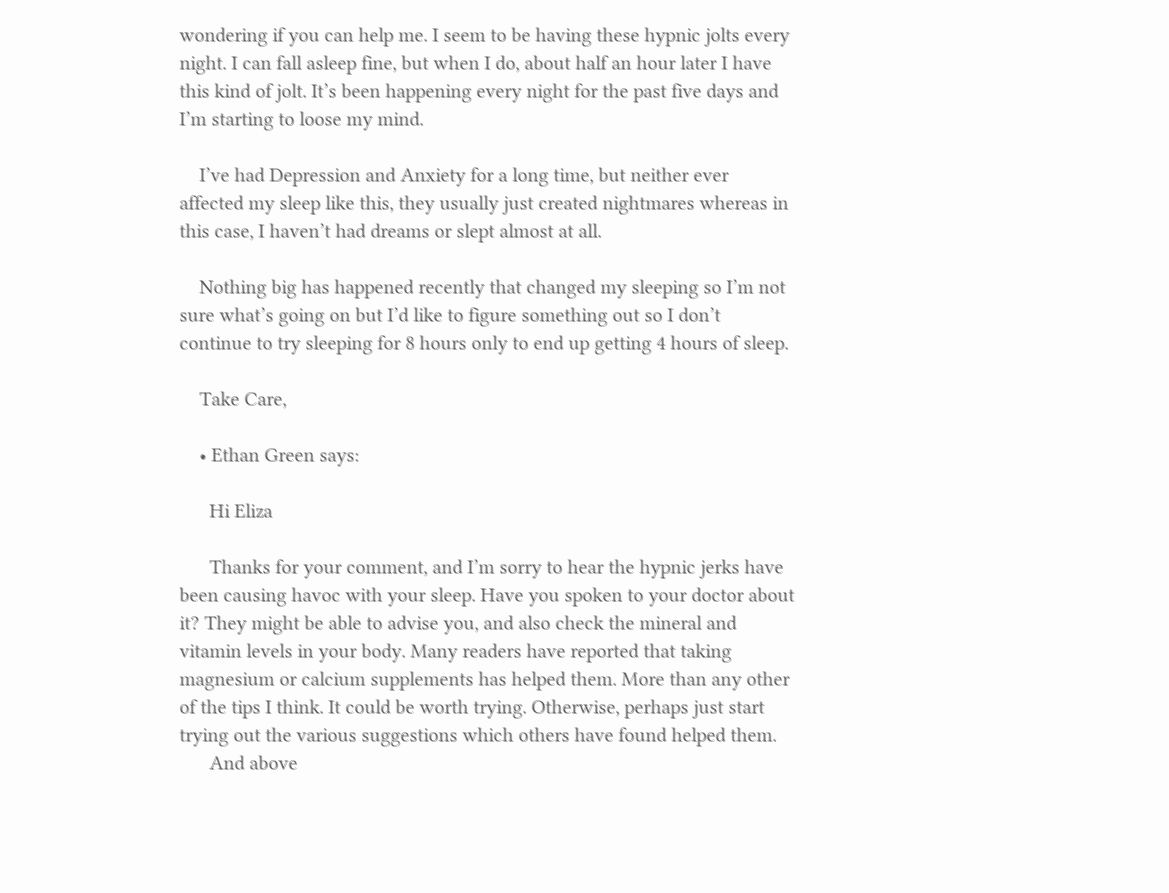wondering if you can help me. I seem to be having these hypnic jolts every night. I can fall asleep fine, but when I do, about half an hour later I have this kind of jolt. It’s been happening every night for the past five days and I’m starting to loose my mind.

    I’ve had Depression and Anxiety for a long time, but neither ever affected my sleep like this, they usually just created nightmares whereas in this case, I haven’t had dreams or slept almost at all.

    Nothing big has happened recently that changed my sleeping so I’m not sure what’s going on but I’d like to figure something out so I don’t continue to try sleeping for 8 hours only to end up getting 4 hours of sleep.

    Take Care,

    • Ethan Green says:

      Hi Eliza

      Thanks for your comment, and I’m sorry to hear the hypnic jerks have been causing havoc with your sleep. Have you spoken to your doctor about it? They might be able to advise you, and also check the mineral and vitamin levels in your body. Many readers have reported that taking magnesium or calcium supplements has helped them. More than any other of the tips I think. It could be worth trying. Otherwise, perhaps just start trying out the various suggestions which others have found helped them.
      And above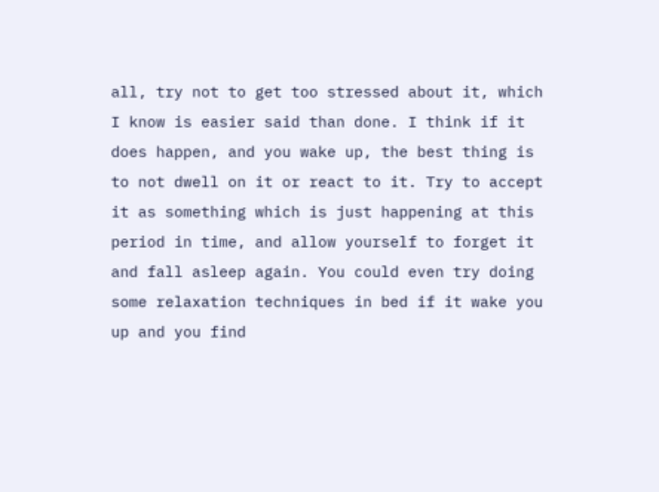all, try not to get too stressed about it, which I know is easier said than done. I think if it does happen, and you wake up, the best thing is to not dwell on it or react to it. Try to accept it as something which is just happening at this period in time, and allow yourself to forget it and fall asleep again. You could even try doing some relaxation techniques in bed if it wake you up and you find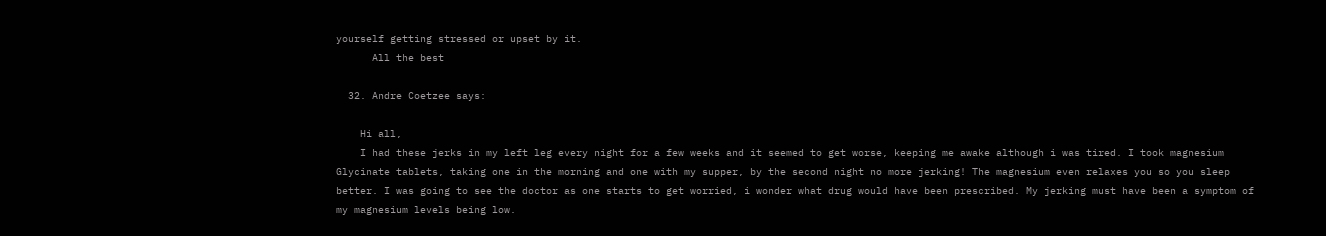yourself getting stressed or upset by it.
      All the best

  32. Andre Coetzee says:

    Hi all,
    I had these jerks in my left leg every night for a few weeks and it seemed to get worse, keeping me awake although i was tired. I took magnesium Glycinate tablets, taking one in the morning and one with my supper, by the second night no more jerking! The magnesium even relaxes you so you sleep better. I was going to see the doctor as one starts to get worried, i wonder what drug would have been prescribed. My jerking must have been a symptom of my magnesium levels being low.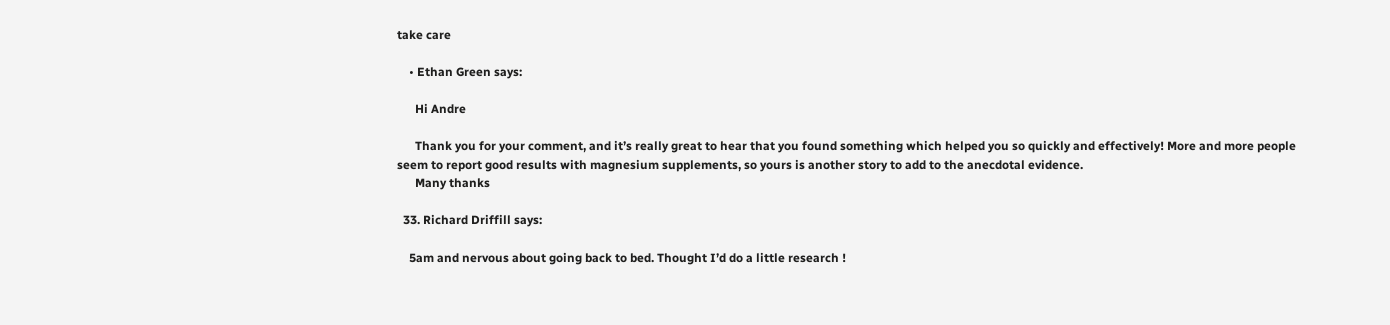take care

    • Ethan Green says:

      Hi Andre

      Thank you for your comment, and it’s really great to hear that you found something which helped you so quickly and effectively! More and more people seem to report good results with magnesium supplements, so yours is another story to add to the anecdotal evidence.
      Many thanks

  33. Richard Driffill says:

    5am and nervous about going back to bed. Thought I’d do a little research !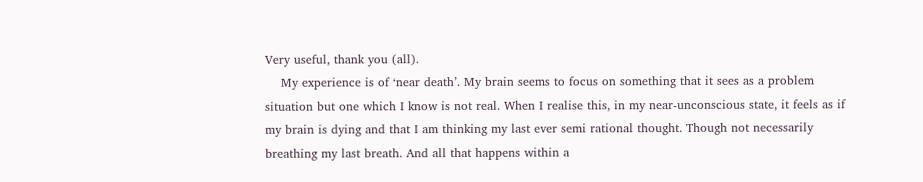Very useful, thank you (all).
    My experience is of ‘near death’. My brain seems to focus on something that it sees as a problem situation but one which I know is not real. When I realise this, in my near-unconscious state, it feels as if my brain is dying and that I am thinking my last ever semi rational thought. Though not necessarily breathing my last breath. And all that happens within a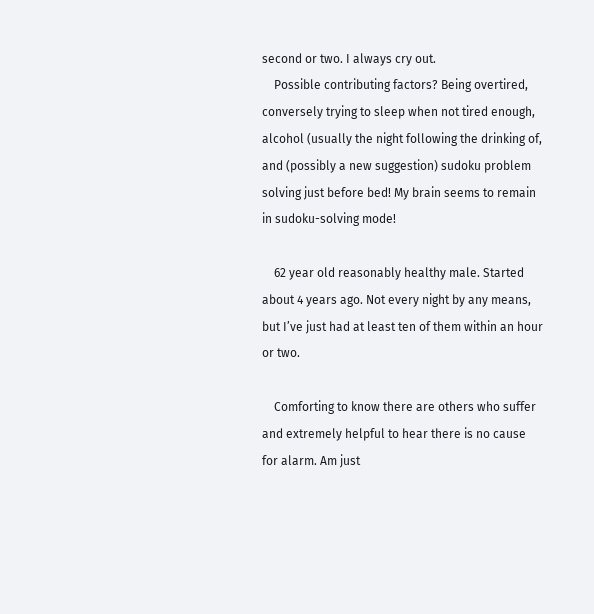second or two. I always cry out.
    Possible contributing factors? Being overtired, conversely trying to sleep when not tired enough, alcohol (usually the night following the drinking of, and (possibly a new suggestion) sudoku problem solving just before bed! My brain seems to remain in sudoku-solving mode!

    62 year old reasonably healthy male. Started about 4 years ago. Not every night by any means, but I’ve just had at least ten of them within an hour or two.

    Comforting to know there are others who suffer and extremely helpful to hear there is no cause for alarm. Am just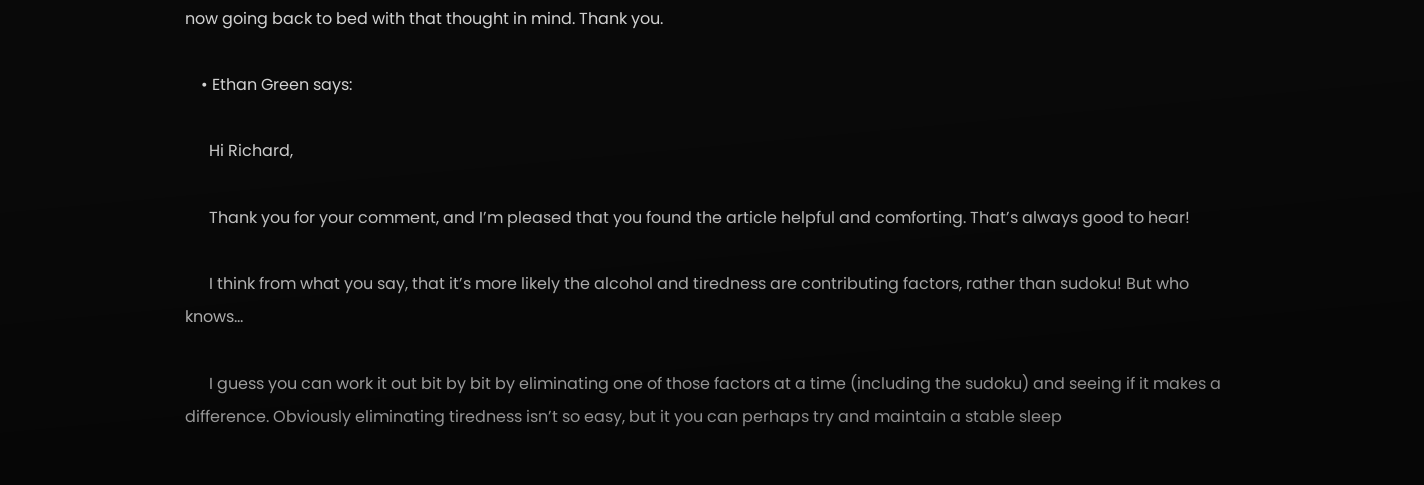now going back to bed with that thought in mind. Thank you.

    • Ethan Green says:

      Hi Richard,

      Thank you for your comment, and I’m pleased that you found the article helpful and comforting. That’s always good to hear!

      I think from what you say, that it’s more likely the alcohol and tiredness are contributing factors, rather than sudoku! But who knows…

      I guess you can work it out bit by bit by eliminating one of those factors at a time (including the sudoku) and seeing if it makes a difference. Obviously eliminating tiredness isn’t so easy, but it you can perhaps try and maintain a stable sleep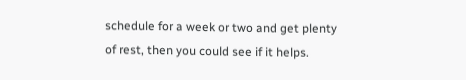schedule for a week or two and get plenty of rest, then you could see if it helps.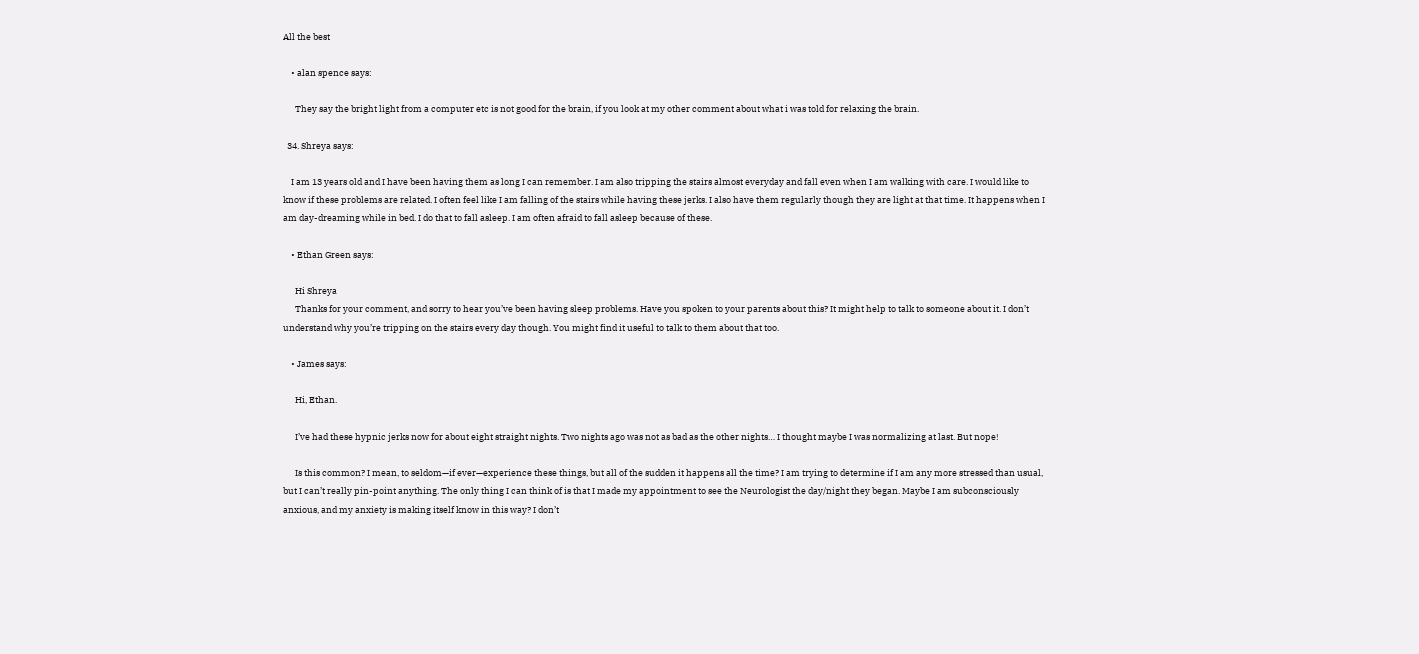All the best

    • alan spence says:

      They say the bright light from a computer etc is not good for the brain, if you look at my other comment about what i was told for relaxing the brain.

  34. Shreya says:

    I am 13 years old and I have been having them as long I can remember. I am also tripping the stairs almost everyday and fall even when I am walking with care. I would like to know if these problems are related. I often feel like I am falling of the stairs while having these jerks. I also have them regularly though they are light at that time. It happens when I am day-dreaming while in bed. I do that to fall asleep. I am often afraid to fall asleep because of these.

    • Ethan Green says:

      Hi Shreya
      Thanks for your comment, and sorry to hear you’ve been having sleep problems. Have you spoken to your parents about this? It might help to talk to someone about it. I don’t understand why you’re tripping on the stairs every day though. You might find it useful to talk to them about that too.

    • James says:

      Hi, Ethan.

      I’ve had these hypnic jerks now for about eight straight nights. Two nights ago was not as bad as the other nights… I thought maybe I was normalizing at last. But nope!

      Is this common? I mean, to seldom—if ever—experience these things, but all of the sudden it happens all the time? I am trying to determine if I am any more stressed than usual, but I can’t really pin-point anything. The only thing I can think of is that I made my appointment to see the Neurologist the day/night they began. Maybe I am subconsciously anxious, and my anxiety is making itself know in this way? I don’t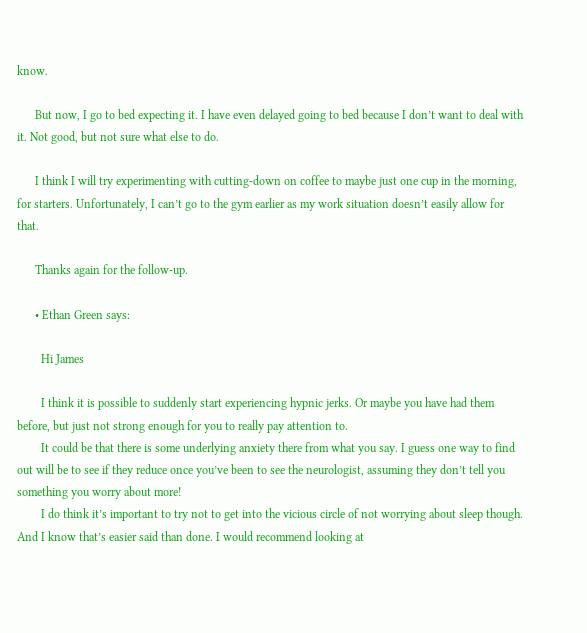know.

      But now, I go to bed expecting it. I have even delayed going to bed because I don’t want to deal with it. Not good, but not sure what else to do.

      I think I will try experimenting with cutting-down on coffee to maybe just one cup in the morning, for starters. Unfortunately, I can’t go to the gym earlier as my work situation doesn’t easily allow for that.

      Thanks again for the follow-up.

      • Ethan Green says:

        Hi James

        I think it is possible to suddenly start experiencing hypnic jerks. Or maybe you have had them before, but just not strong enough for you to really pay attention to.
        It could be that there is some underlying anxiety there from what you say. I guess one way to find out will be to see if they reduce once you’ve been to see the neurologist, assuming they don’t tell you something you worry about more!
        I do think it’s important to try not to get into the vicious circle of not worrying about sleep though. And I know that’s easier said than done. I would recommend looking at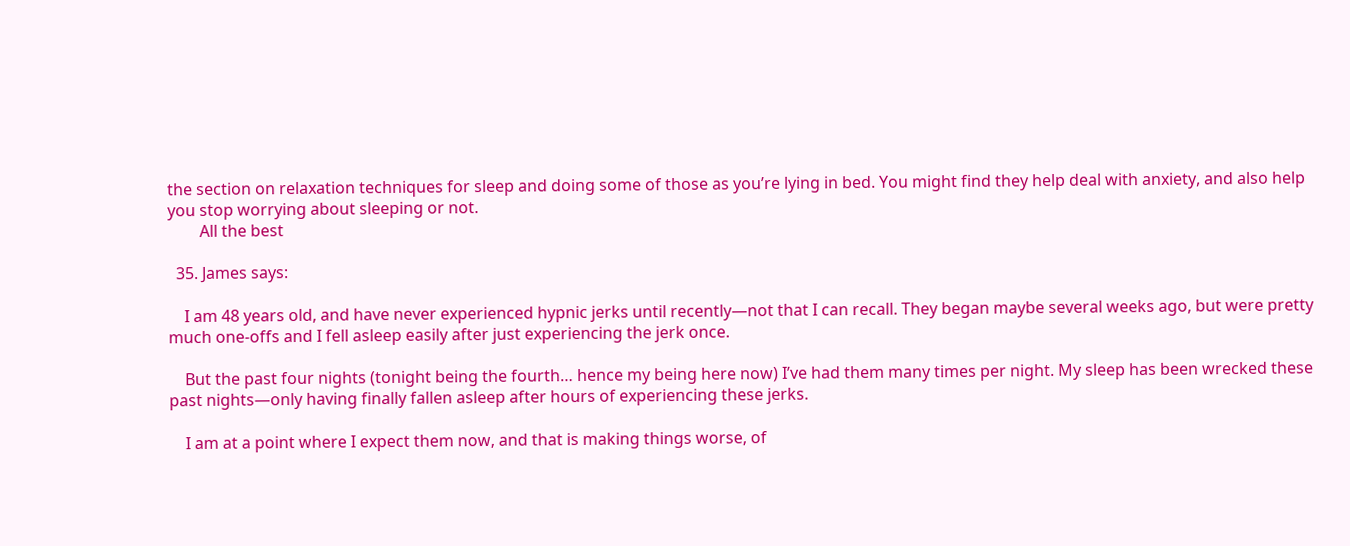the section on relaxation techniques for sleep and doing some of those as you’re lying in bed. You might find they help deal with anxiety, and also help you stop worrying about sleeping or not.
        All the best

  35. James says:

    I am 48 years old, and have never experienced hypnic jerks until recently—not that I can recall. They began maybe several weeks ago, but were pretty much one-offs and I fell asleep easily after just experiencing the jerk once.

    But the past four nights (tonight being the fourth… hence my being here now) I’ve had them many times per night. My sleep has been wrecked these past nights—only having finally fallen asleep after hours of experiencing these jerks.

    I am at a point where I expect them now, and that is making things worse, of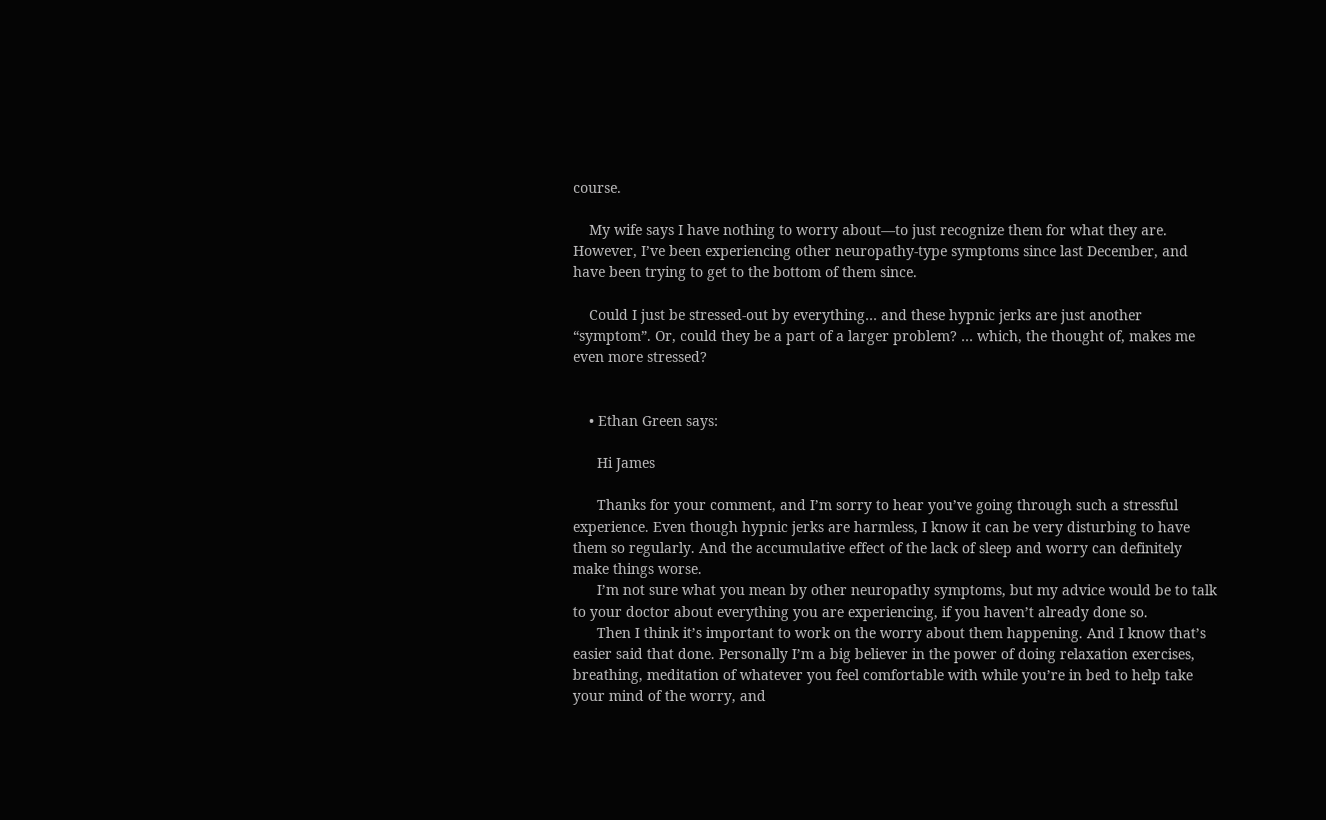course.

    My wife says I have nothing to worry about—to just recognize them for what they are. However, I’ve been experiencing other neuropathy-type symptoms since last December, and have been trying to get to the bottom of them since.

    Could I just be stressed-out by everything… and these hypnic jerks are just another “symptom”. Or, could they be a part of a larger problem? … which, the thought of, makes me even more stressed?


    • Ethan Green says:

      Hi James

      Thanks for your comment, and I’m sorry to hear you’ve going through such a stressful experience. Even though hypnic jerks are harmless, I know it can be very disturbing to have them so regularly. And the accumulative effect of the lack of sleep and worry can definitely make things worse.
      I’m not sure what you mean by other neuropathy symptoms, but my advice would be to talk to your doctor about everything you are experiencing, if you haven’t already done so.
      Then I think it’s important to work on the worry about them happening. And I know that’s easier said that done. Personally I’m a big believer in the power of doing relaxation exercises, breathing, meditation of whatever you feel comfortable with while you’re in bed to help take your mind of the worry, and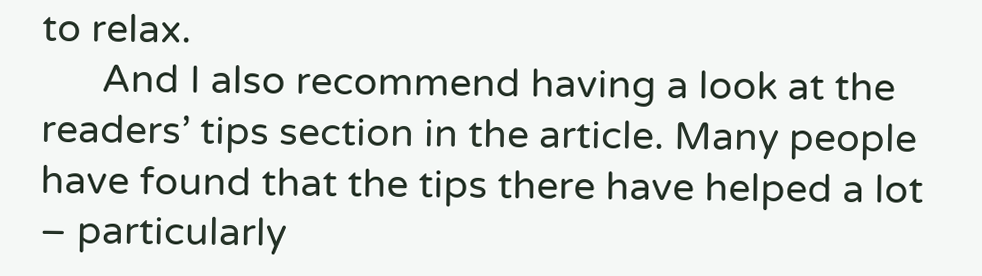to relax.
      And I also recommend having a look at the readers’ tips section in the article. Many people have found that the tips there have helped a lot – particularly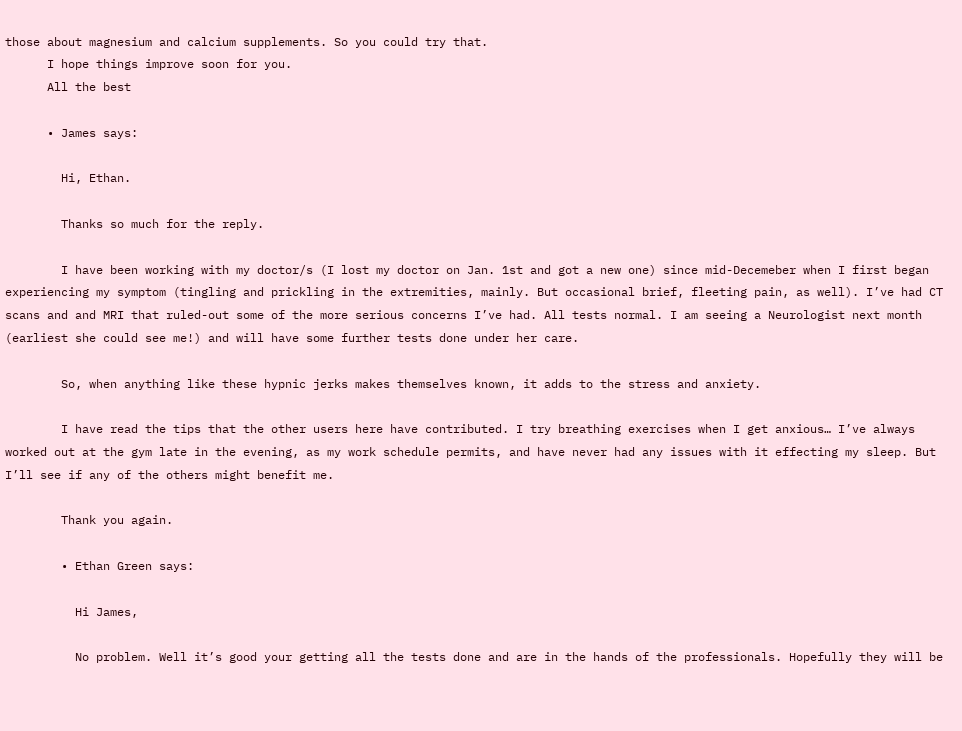those about magnesium and calcium supplements. So you could try that.
      I hope things improve soon for you.
      All the best

      • James says:

        Hi, Ethan.

        Thanks so much for the reply.

        I have been working with my doctor/s (I lost my doctor on Jan. 1st and got a new one) since mid-Decemeber when I first began experiencing my symptom (tingling and prickling in the extremities, mainly. But occasional brief, fleeting pain, as well). I’ve had CT scans and and MRI that ruled-out some of the more serious concerns I’ve had. All tests normal. I am seeing a Neurologist next month (earliest she could see me!) and will have some further tests done under her care.

        So, when anything like these hypnic jerks makes themselves known, it adds to the stress and anxiety.

        I have read the tips that the other users here have contributed. I try breathing exercises when I get anxious… I’ve always worked out at the gym late in the evening, as my work schedule permits, and have never had any issues with it effecting my sleep. But I’ll see if any of the others might benefit me.

        Thank you again.

        • Ethan Green says:

          Hi James,

          No problem. Well it’s good your getting all the tests done and are in the hands of the professionals. Hopefully they will be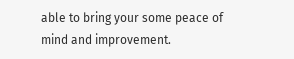able to bring your some peace of mind and improvement.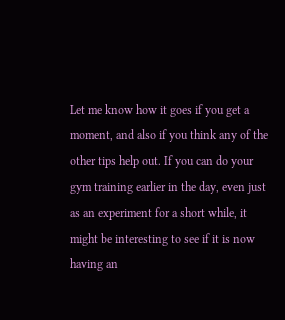Let me know how it goes if you get a moment, and also if you think any of the other tips help out. If you can do your gym training earlier in the day, even just as an experiment for a short while, it might be interesting to see if it is now having an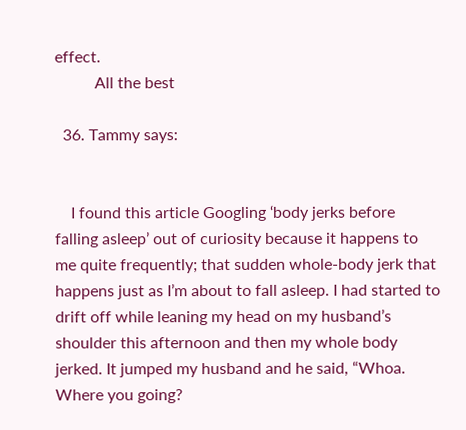effect.
          All the best

  36. Tammy says:


    I found this article Googling ‘body jerks before falling asleep’ out of curiosity because it happens to me quite frequently; that sudden whole-body jerk that happens just as I’m about to fall asleep. I had started to drift off while leaning my head on my husband’s shoulder this afternoon and then my whole body jerked. It jumped my husband and he said, “Whoa. Where you going?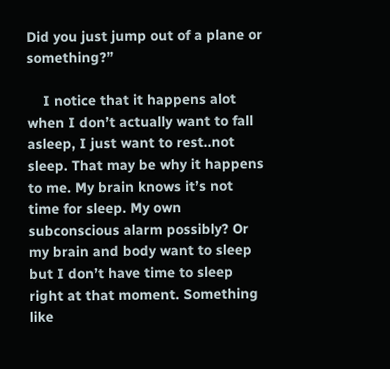Did you just jump out of a plane or something?”

    I notice that it happens alot when I don’t actually want to fall asleep, I just want to rest..not sleep. That may be why it happens to me. My brain knows it’s not time for sleep. My own subconscious alarm possibly? Or my brain and body want to sleep but I don’t have time to sleep right at that moment. Something like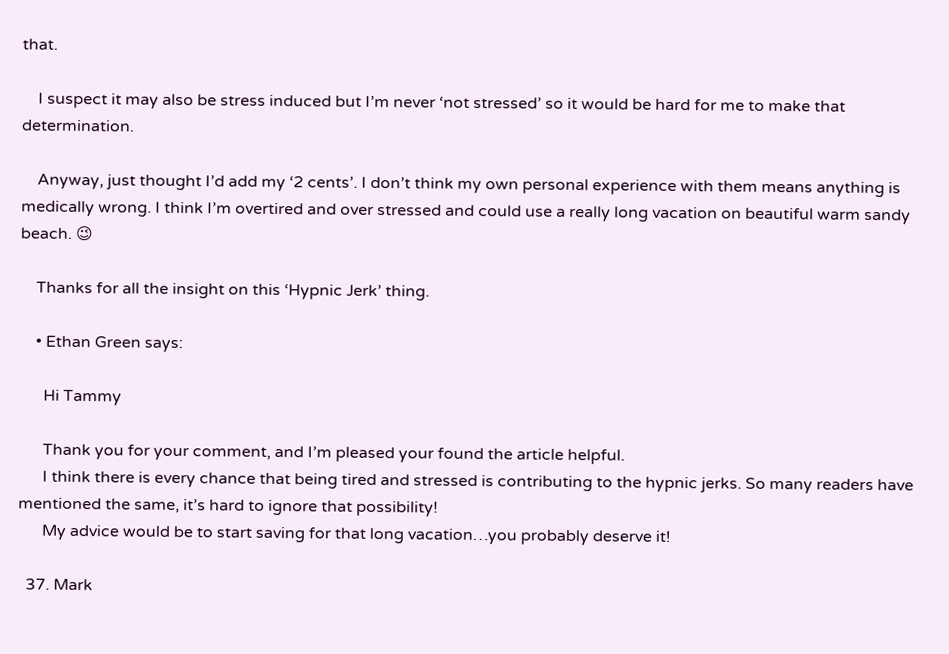that.

    I suspect it may also be stress induced but I’m never ‘not stressed’ so it would be hard for me to make that determination.

    Anyway, just thought I’d add my ‘2 cents’. I don’t think my own personal experience with them means anything is medically wrong. I think I’m overtired and over stressed and could use a really long vacation on beautiful warm sandy beach. 😉

    Thanks for all the insight on this ‘Hypnic Jerk’ thing.

    • Ethan Green says:

      Hi Tammy

      Thank you for your comment, and I’m pleased your found the article helpful.
      I think there is every chance that being tired and stressed is contributing to the hypnic jerks. So many readers have mentioned the same, it’s hard to ignore that possibility!
      My advice would be to start saving for that long vacation…you probably deserve it!

  37. Mark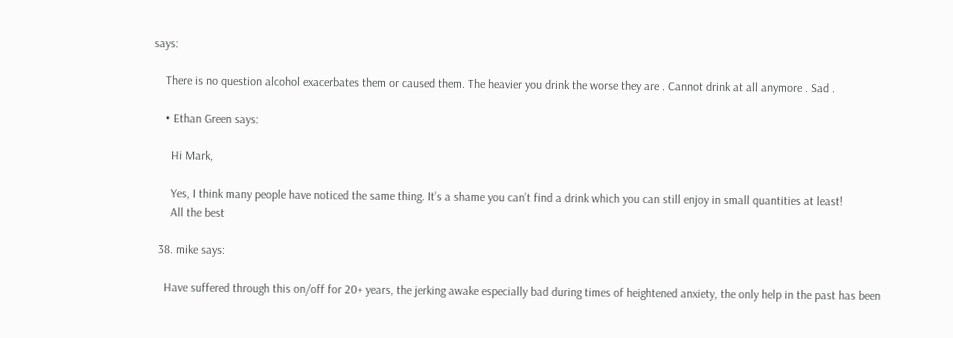says:

    There is no question alcohol exacerbates them or caused them. The heavier you drink the worse they are . Cannot drink at all anymore . Sad .

    • Ethan Green says:

      Hi Mark,

      Yes, I think many people have noticed the same thing. It’s a shame you can’t find a drink which you can still enjoy in small quantities at least!
      All the best

  38. mike says:

    Have suffered through this on/off for 20+ years, the jerking awake especially bad during times of heightened anxiety, the only help in the past has been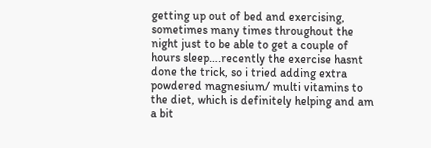getting up out of bed and exercising, sometimes many times throughout the night just to be able to get a couple of hours sleep….recently the exercise hasnt done the trick, so i tried adding extra powdered magnesium/ multi vitamins to the diet, which is definitely helping and am a bit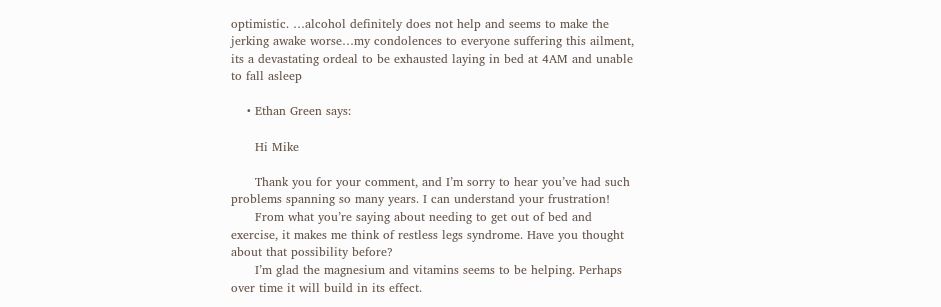optimistic. …alcohol definitely does not help and seems to make the jerking awake worse…my condolences to everyone suffering this ailment, its a devastating ordeal to be exhausted laying in bed at 4AM and unable to fall asleep

    • Ethan Green says:

      Hi Mike

      Thank you for your comment, and I’m sorry to hear you’ve had such problems spanning so many years. I can understand your frustration!
      From what you’re saying about needing to get out of bed and exercise, it makes me think of restless legs syndrome. Have you thought about that possibility before?
      I’m glad the magnesium and vitamins seems to be helping. Perhaps over time it will build in its effect.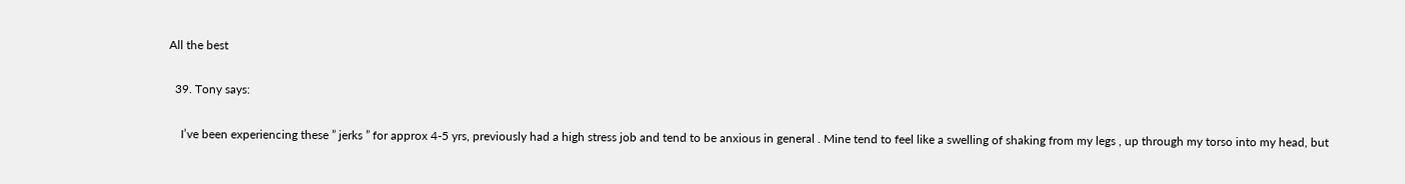All the best

  39. Tony says:

    I’ve been experiencing these ” jerks ” for approx 4-5 yrs, previously had a high stress job and tend to be anxious in general . Mine tend to feel like a swelling of shaking from my legs , up through my torso into my head, but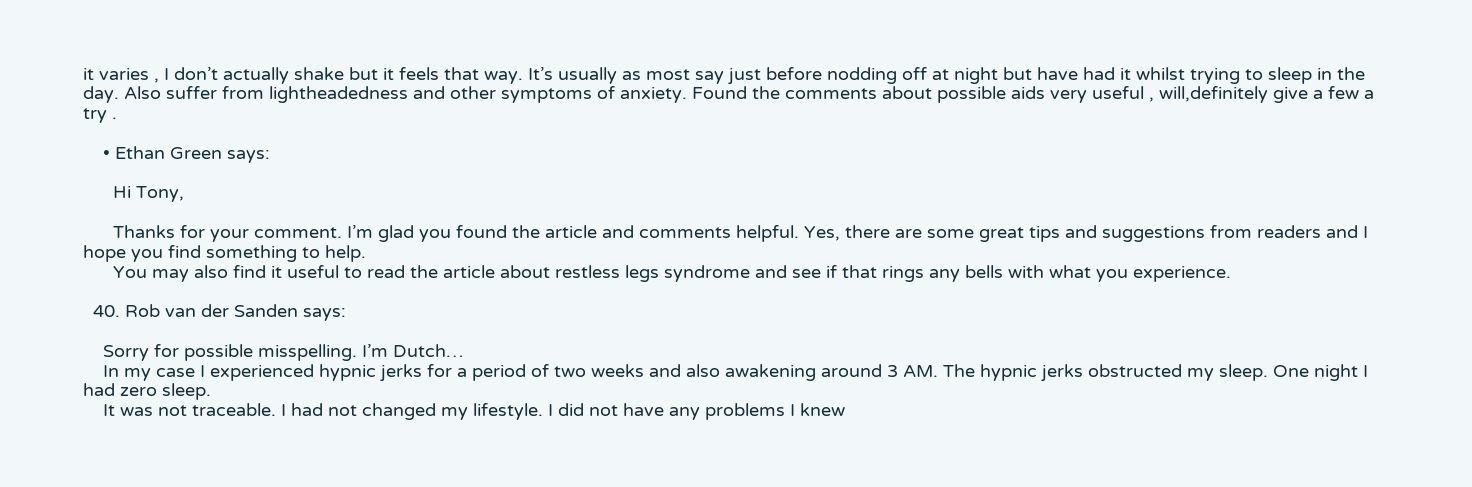it varies , I don’t actually shake but it feels that way. It’s usually as most say just before nodding off at night but have had it whilst trying to sleep in the day. Also suffer from lightheadedness and other symptoms of anxiety. Found the comments about possible aids very useful , will,definitely give a few a try .

    • Ethan Green says:

      Hi Tony,

      Thanks for your comment. I’m glad you found the article and comments helpful. Yes, there are some great tips and suggestions from readers and I hope you find something to help.
      You may also find it useful to read the article about restless legs syndrome and see if that rings any bells with what you experience.

  40. Rob van der Sanden says:

    Sorry for possible misspelling. I’m Dutch…
    In my case I experienced hypnic jerks for a period of two weeks and also awakening around 3 AM. The hypnic jerks obstructed my sleep. One night I had zero sleep.
    It was not traceable. I had not changed my lifestyle. I did not have any problems I knew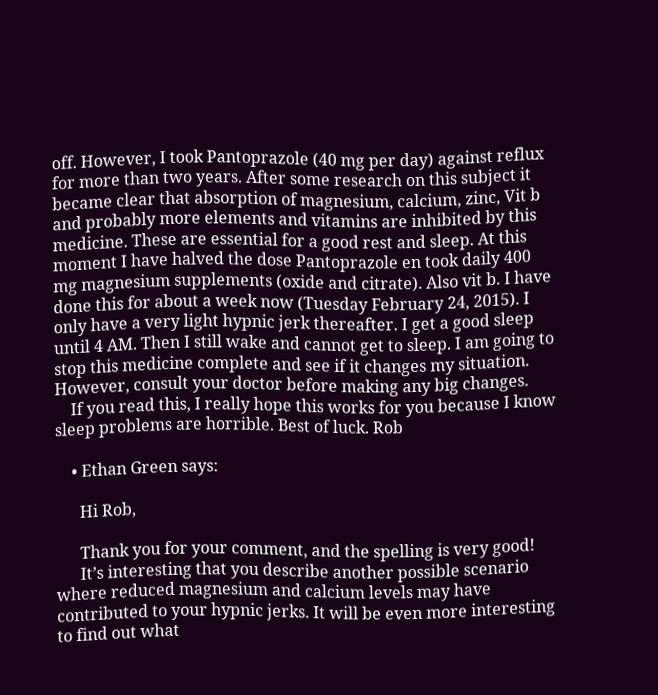off. However, I took Pantoprazole (40 mg per day) against reflux for more than two years. After some research on this subject it became clear that absorption of magnesium, calcium, zinc, Vit b and probably more elements and vitamins are inhibited by this medicine. These are essential for a good rest and sleep. At this moment I have halved the dose Pantoprazole en took daily 400 mg magnesium supplements (oxide and citrate). Also vit b. I have done this for about a week now (Tuesday February 24, 2015). I only have a very light hypnic jerk thereafter. I get a good sleep until 4 AM. Then I still wake and cannot get to sleep. I am going to stop this medicine complete and see if it changes my situation. However, consult your doctor before making any big changes.
    If you read this, I really hope this works for you because I know sleep problems are horrible. Best of luck. Rob

    • Ethan Green says:

      Hi Rob,

      Thank you for your comment, and the spelling is very good!
      It’s interesting that you describe another possible scenario where reduced magnesium and calcium levels may have contributed to your hypnic jerks. It will be even more interesting to find out what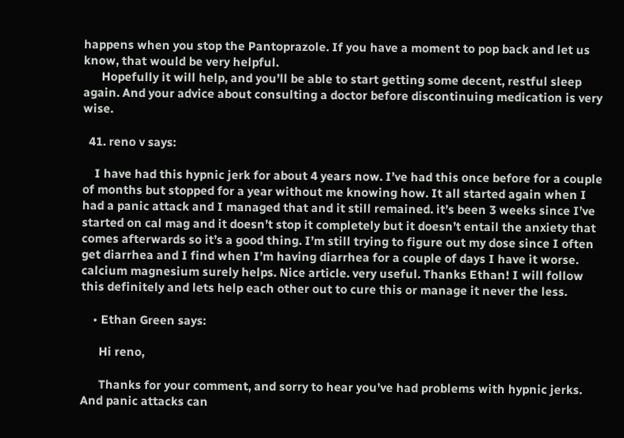happens when you stop the Pantoprazole. If you have a moment to pop back and let us know, that would be very helpful.
      Hopefully it will help, and you’ll be able to start getting some decent, restful sleep again. And your advice about consulting a doctor before discontinuing medication is very wise.

  41. reno v says:

    I have had this hypnic jerk for about 4 years now. I’ve had this once before for a couple of months but stopped for a year without me knowing how. It all started again when I had a panic attack and I managed that and it still remained. it’s been 3 weeks since I’ve started on cal mag and it doesn’t stop it completely but it doesn’t entail the anxiety that comes afterwards so it’s a good thing. I’m still trying to figure out my dose since I often get diarrhea and I find when I’m having diarrhea for a couple of days I have it worse. calcium magnesium surely helps. Nice article. very useful. Thanks Ethan! I will follow this definitely and lets help each other out to cure this or manage it never the less.

    • Ethan Green says:

      Hi reno,

      Thanks for your comment, and sorry to hear you’ve had problems with hypnic jerks. And panic attacks can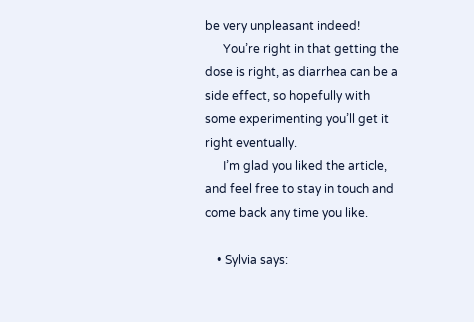be very unpleasant indeed!
      You’re right in that getting the dose is right, as diarrhea can be a side effect, so hopefully with some experimenting you’ll get it right eventually.
      I’m glad you liked the article, and feel free to stay in touch and come back any time you like.

    • Sylvia says: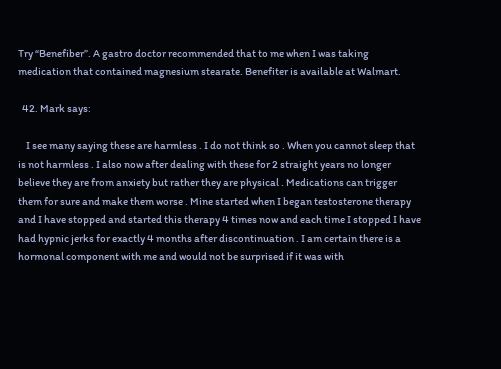Try “Benefiber”. A gastro doctor recommended that to me when I was taking medication that contained magnesium stearate. Benefiter is available at Walmart.

  42. Mark says:

    I see many saying these are harmless . I do not think so . When you cannot sleep that is not harmless . I also now after dealing with these for 2 straight years no longer believe they are from anxiety but rather they are physical . Medications can trigger them for sure and make them worse . Mine started when I began testosterone therapy and I have stopped and started this therapy 4 times now and each time I stopped I have had hypnic jerks for exactly 4 months after discontinuation . I am certain there is a hormonal component with me and would not be surprised if it was with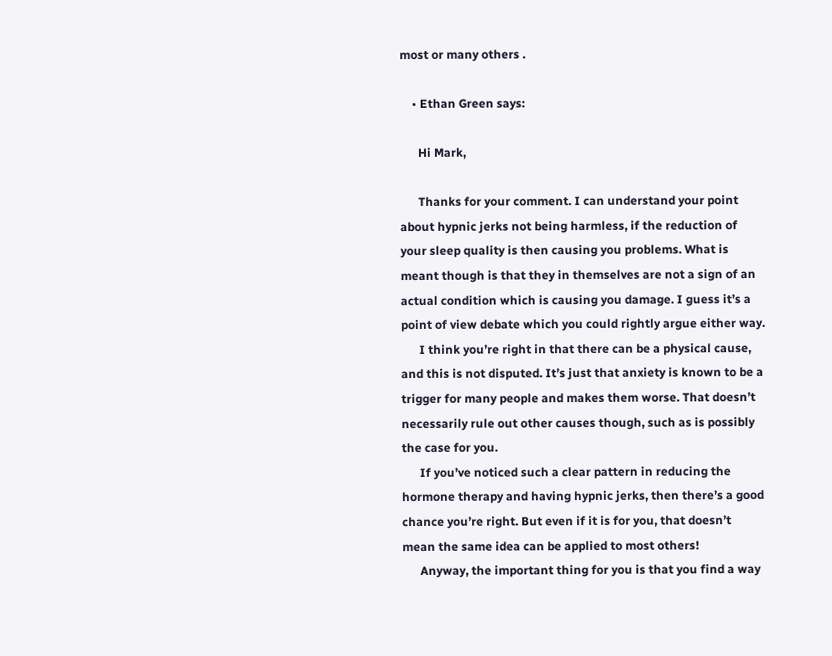most or many others .

    • Ethan Green says:

      Hi Mark,

      Thanks for your comment. I can understand your point about hypnic jerks not being harmless, if the reduction of your sleep quality is then causing you problems. What is meant though is that they in themselves are not a sign of an actual condition which is causing you damage. I guess it’s a point of view debate which you could rightly argue either way.
      I think you’re right in that there can be a physical cause, and this is not disputed. It’s just that anxiety is known to be a trigger for many people and makes them worse. That doesn’t necessarily rule out other causes though, such as is possibly the case for you.
      If you’ve noticed such a clear pattern in reducing the hormone therapy and having hypnic jerks, then there’s a good chance you’re right. But even if it is for you, that doesn’t mean the same idea can be applied to most others!
      Anyway, the important thing for you is that you find a way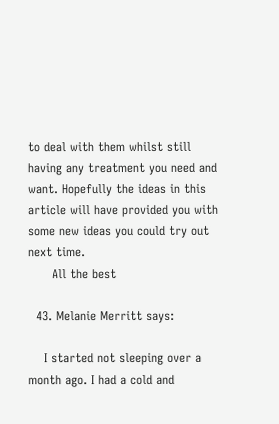to deal with them whilst still having any treatment you need and want. Hopefully the ideas in this article will have provided you with some new ideas you could try out next time.
      All the best

  43. Melanie Merritt says:

    I started not sleeping over a month ago. I had a cold and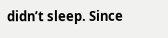didn’t sleep. Since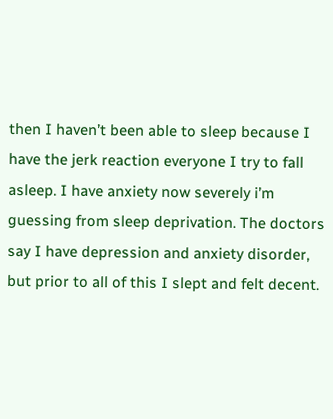then I haven’t been able to sleep because I have the jerk reaction everyone I try to fall asleep. I have anxiety now severely i’m guessing from sleep deprivation. The doctors say I have depression and anxiety disorder, but prior to all of this I slept and felt decent.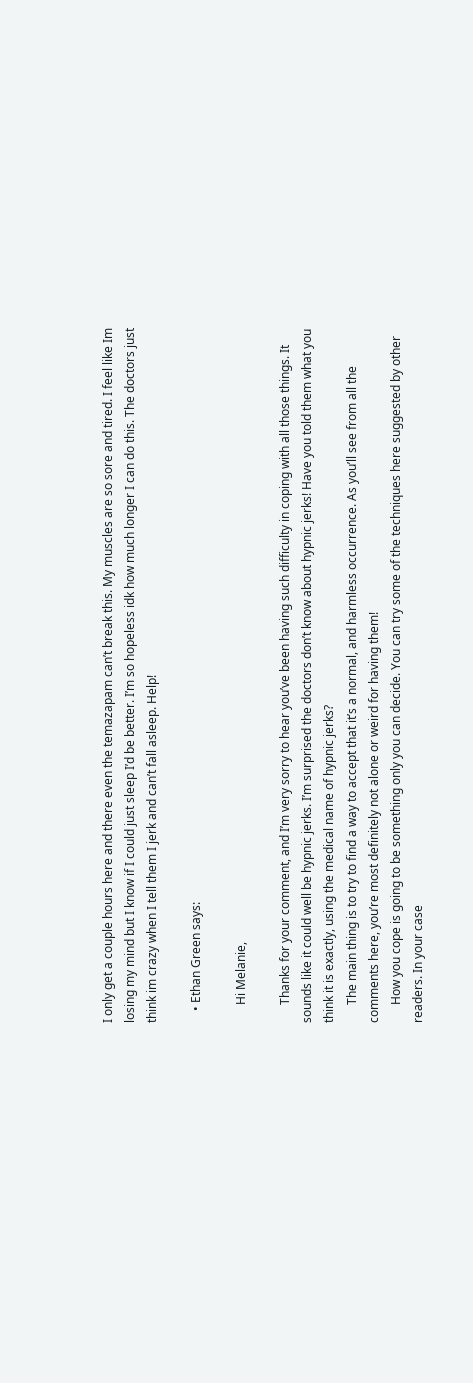I only get a couple hours here and there even the temazapam can’t break this. My muscles are so sore and tired. I feel like Im losing my mind but I know if I could just sleep I’d be better. I’m so hopeless idk how much longer I can do this. The doctors just think im crazy when I tell them I jerk and can’t fall asleep. Help!

    • Ethan Green says:

      Hi Melanie,

      Thanks for your comment, and I’m very sorry to hear you’ve been having such difficulty in coping with all those things. It sounds like it could well be hypnic jerks. I’m surprised the doctors don’t know about hypnic jerks! Have you told them what you think it is exactly, using the medical name of hypnic jerks?
      The main thing is to try to find a way to accept that it’s a normal, and harmless occurrence. As you’ll see from all the comments here, you’re most definitely not alone or weird for having them!
      How you cope is going to be something only you can decide. You can try some of the techniques here suggested by other readers. In your case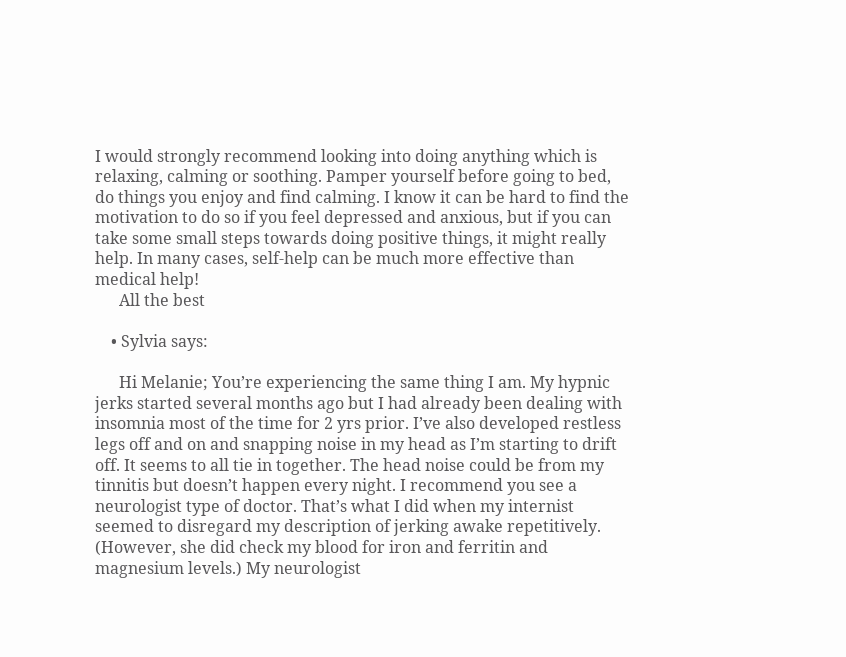I would strongly recommend looking into doing anything which is relaxing, calming or soothing. Pamper yourself before going to bed, do things you enjoy and find calming. I know it can be hard to find the motivation to do so if you feel depressed and anxious, but if you can take some small steps towards doing positive things, it might really help. In many cases, self-help can be much more effective than medical help!
      All the best

    • Sylvia says:

      Hi Melanie; You’re experiencing the same thing I am. My hypnic jerks started several months ago but I had already been dealing with insomnia most of the time for 2 yrs prior. I’ve also developed restless legs off and on and snapping noise in my head as I’m starting to drift off. It seems to all tie in together. The head noise could be from my tinnitis but doesn’t happen every night. I recommend you see a neurologist type of doctor. That’s what I did when my internist seemed to disregard my description of jerking awake repetitively. (However, she did check my blood for iron and ferritin and magnesium levels.) My neurologist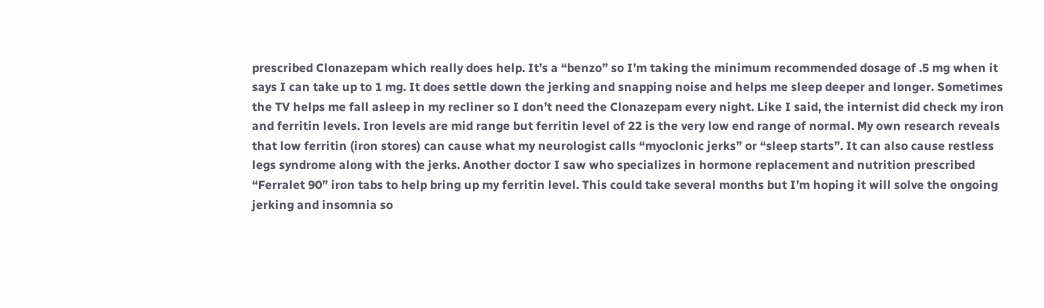prescribed Clonazepam which really does help. It’s a “benzo” so I’m taking the minimum recommended dosage of .5 mg when it says I can take up to 1 mg. It does settle down the jerking and snapping noise and helps me sleep deeper and longer. Sometimes the TV helps me fall asleep in my recliner so I don’t need the Clonazepam every night. Like I said, the internist did check my iron and ferritin levels. Iron levels are mid range but ferritin level of 22 is the very low end range of normal. My own research reveals that low ferritin (iron stores) can cause what my neurologist calls “myoclonic jerks” or “sleep starts”. It can also cause restless legs syndrome along with the jerks. Another doctor I saw who specializes in hormone replacement and nutrition prescribed “Ferralet 90” iron tabs to help bring up my ferritin level. This could take several months but I’m hoping it will solve the ongoing jerking and insomnia so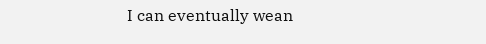I can eventually wean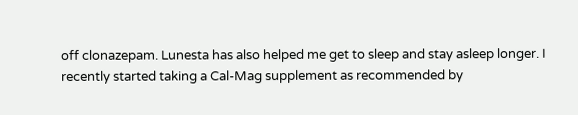off clonazepam. Lunesta has also helped me get to sleep and stay asleep longer. I recently started taking a Cal-Mag supplement as recommended by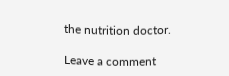the nutrition doctor.

Leave a comment